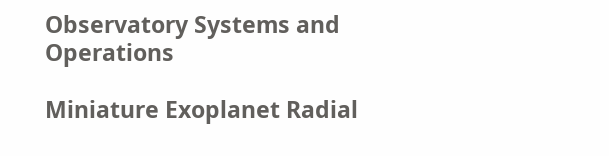Observatory Systems and Operations

Miniature Exoplanet Radial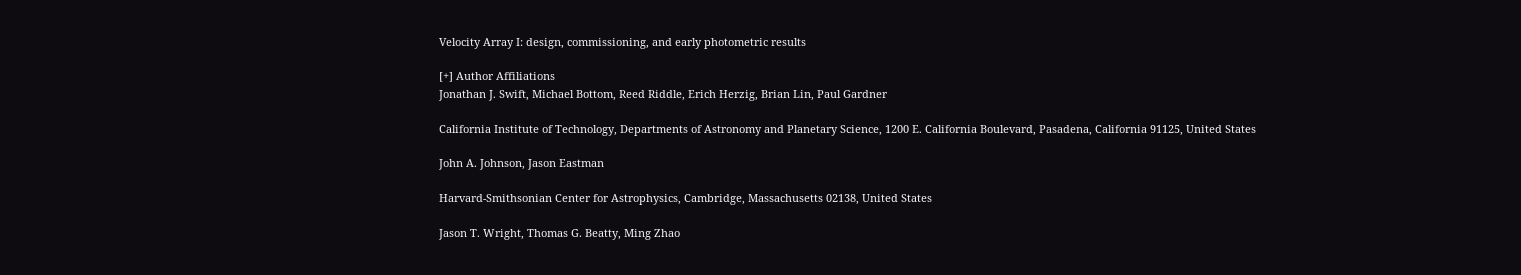Velocity Array I: design, commissioning, and early photometric results

[+] Author Affiliations
Jonathan J. Swift, Michael Bottom, Reed Riddle, Erich Herzig, Brian Lin, Paul Gardner

California Institute of Technology, Departments of Astronomy and Planetary Science, 1200 E. California Boulevard, Pasadena, California 91125, United States

John A. Johnson, Jason Eastman

Harvard-Smithsonian Center for Astrophysics, Cambridge, Massachusetts 02138, United States

Jason T. Wright, Thomas G. Beatty, Ming Zhao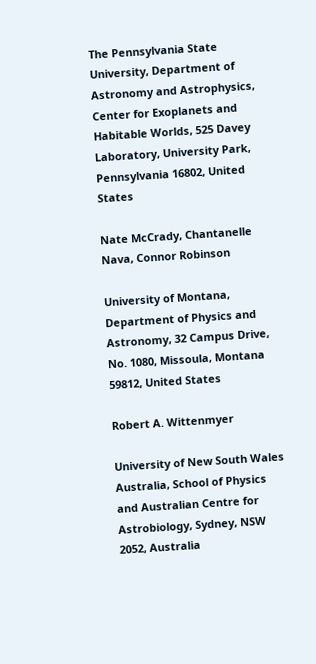The Pennsylvania State University, Department of Astronomy and Astrophysics, Center for Exoplanets and Habitable Worlds, 525 Davey Laboratory, University Park, Pennsylvania 16802, United States

Nate McCrady, Chantanelle Nava, Connor Robinson

University of Montana, Department of Physics and Astronomy, 32 Campus Drive, No. 1080, Missoula, Montana 59812, United States

Robert A. Wittenmyer

University of New South Wales Australia, School of Physics and Australian Centre for Astrobiology, Sydney, NSW 2052, Australia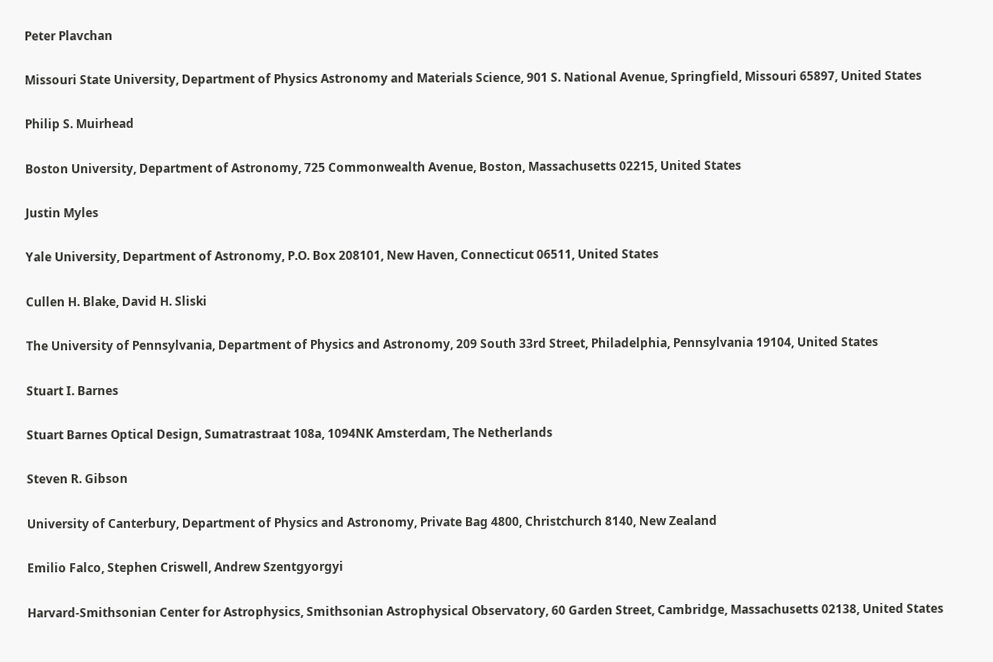Peter Plavchan

Missouri State University, Department of Physics Astronomy and Materials Science, 901 S. National Avenue, Springfield, Missouri 65897, United States

Philip S. Muirhead

Boston University, Department of Astronomy, 725 Commonwealth Avenue, Boston, Massachusetts 02215, United States

Justin Myles

Yale University, Department of Astronomy, P.O. Box 208101, New Haven, Connecticut 06511, United States

Cullen H. Blake, David H. Sliski

The University of Pennsylvania, Department of Physics and Astronomy, 209 South 33rd Street, Philadelphia, Pennsylvania 19104, United States

Stuart I. Barnes

Stuart Barnes Optical Design, Sumatrastraat 108a, 1094NK Amsterdam, The Netherlands

Steven R. Gibson

University of Canterbury, Department of Physics and Astronomy, Private Bag 4800, Christchurch 8140, New Zealand

Emilio Falco, Stephen Criswell, Andrew Szentgyorgyi

Harvard-Smithsonian Center for Astrophysics, Smithsonian Astrophysical Observatory, 60 Garden Street, Cambridge, Massachusetts 02138, United States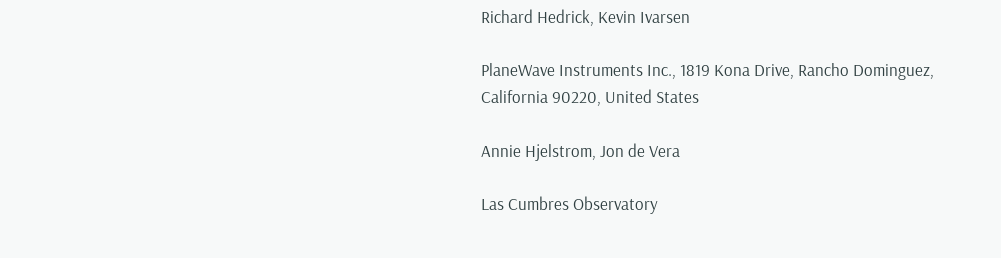Richard Hedrick, Kevin Ivarsen

PlaneWave Instruments Inc., 1819 Kona Drive, Rancho Dominguez, California 90220, United States

Annie Hjelstrom, Jon de Vera

Las Cumbres Observatory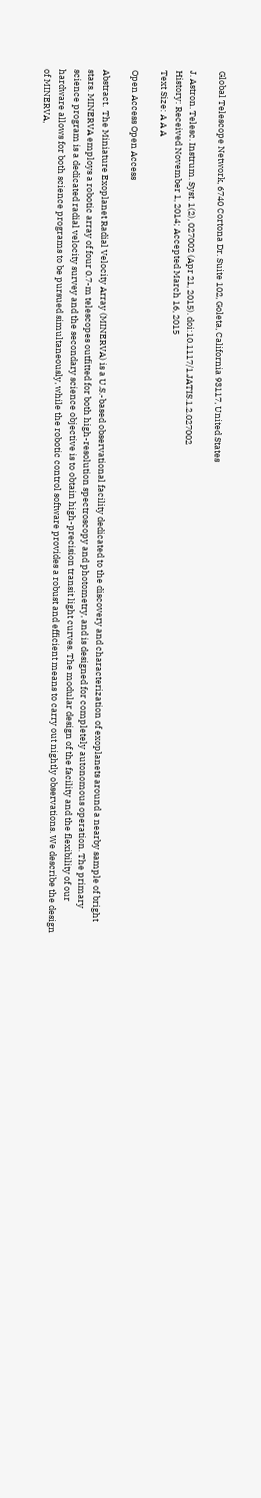Global Telescope Network, 6740 Cortona Dr. Suite 102, Goleta, California 93117, United States

J. Astron. Telesc. Instrum. Syst. 1(2), 027002 (Apr 21, 2015). doi:10.1117/1.JATIS.1.2.027002
History: Received November 1, 2014; Accepted March 16, 2015
Text Size: A A A

Open Access Open Access

Abstract.  The Miniature Exoplanet Radial Velocity Array (MINERVA) is a U.S.-based observational facility dedicated to the discovery and characterization of exoplanets around a nearby sample of bright stars. MINERVA employs a robotic array of four 0.7-m telescopes outfitted for both high-resolution spectroscopy and photometry, and is designed for completely autonomous operation. The primary science program is a dedicated radial velocity survey and the secondary science objective is to obtain high-precision transit light curves. The modular design of the facility and the flexibility of our hardware allows for both science programs to be pursued simultaneously, while the robotic control software provides a robust and efficient means to carry out nightly observations. We describe the design of MINERVA,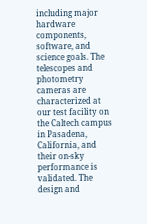including major hardware components, software, and science goals. The telescopes and photometry cameras are characterized at our test facility on the Caltech campus in Pasadena, California, and their on-sky performance is validated. The design and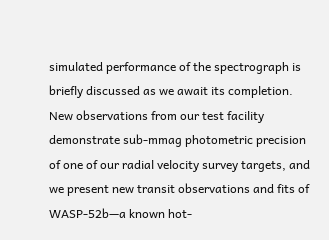simulated performance of the spectrograph is briefly discussed as we await its completion. New observations from our test facility demonstrate sub-mmag photometric precision of one of our radial velocity survey targets, and we present new transit observations and fits of WASP-52b—a known hot-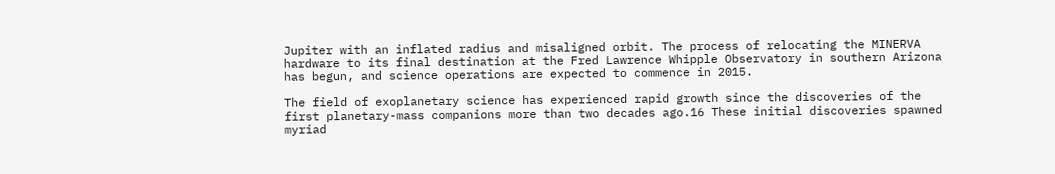Jupiter with an inflated radius and misaligned orbit. The process of relocating the MINERVA hardware to its final destination at the Fred Lawrence Whipple Observatory in southern Arizona has begun, and science operations are expected to commence in 2015.

The field of exoplanetary science has experienced rapid growth since the discoveries of the first planetary-mass companions more than two decades ago.16 These initial discoveries spawned myriad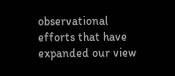observational efforts that have expanded our view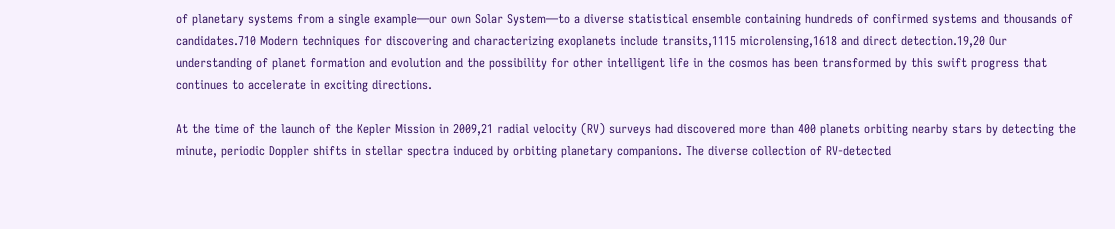of planetary systems from a single example—our own Solar System—to a diverse statistical ensemble containing hundreds of confirmed systems and thousands of candidates.710 Modern techniques for discovering and characterizing exoplanets include transits,1115 microlensing,1618 and direct detection.19,20 Our understanding of planet formation and evolution and the possibility for other intelligent life in the cosmos has been transformed by this swift progress that continues to accelerate in exciting directions.

At the time of the launch of the Kepler Mission in 2009,21 radial velocity (RV) surveys had discovered more than 400 planets orbiting nearby stars by detecting the minute, periodic Doppler shifts in stellar spectra induced by orbiting planetary companions. The diverse collection of RV-detected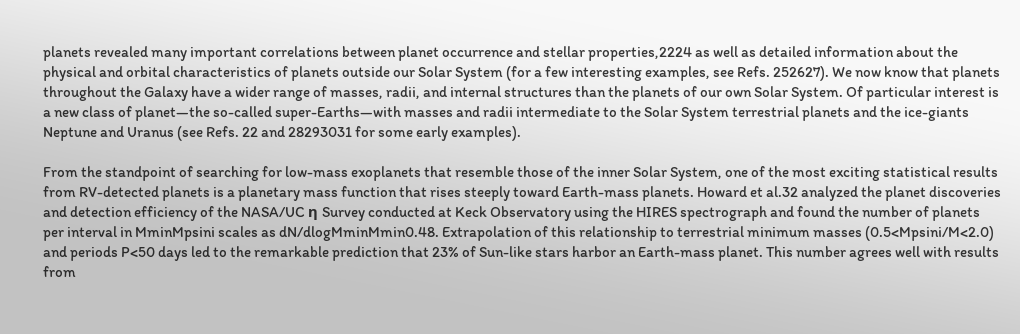planets revealed many important correlations between planet occurrence and stellar properties,2224 as well as detailed information about the physical and orbital characteristics of planets outside our Solar System (for a few interesting examples, see Refs. 252627). We now know that planets throughout the Galaxy have a wider range of masses, radii, and internal structures than the planets of our own Solar System. Of particular interest is a new class of planet—the so-called super-Earths—with masses and radii intermediate to the Solar System terrestrial planets and the ice-giants Neptune and Uranus (see Refs. 22 and 28293031 for some early examples).

From the standpoint of searching for low-mass exoplanets that resemble those of the inner Solar System, one of the most exciting statistical results from RV-detected planets is a planetary mass function that rises steeply toward Earth-mass planets. Howard et al.32 analyzed the planet discoveries and detection efficiency of the NASA/UC η Survey conducted at Keck Observatory using the HIRES spectrograph and found the number of planets per interval in MminMpsini scales as dN/dlogMminMmin0.48. Extrapolation of this relationship to terrestrial minimum masses (0.5<Mpsini/M<2.0) and periods P<50 days led to the remarkable prediction that 23% of Sun-like stars harbor an Earth-mass planet. This number agrees well with results from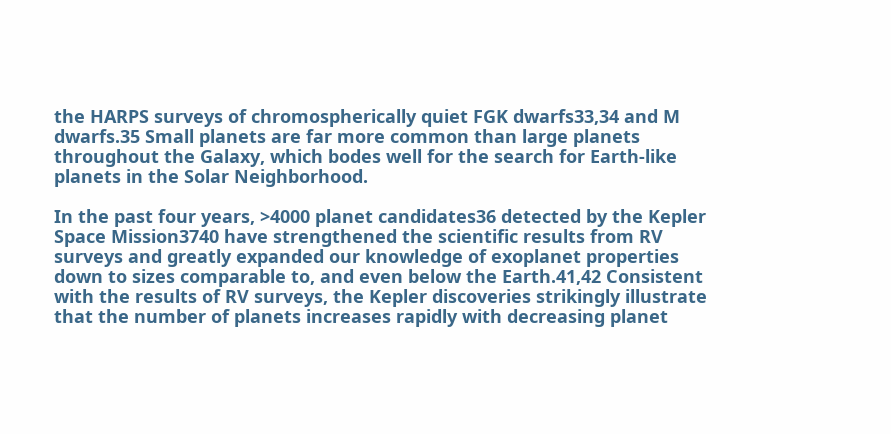the HARPS surveys of chromospherically quiet FGK dwarfs33,34 and M dwarfs.35 Small planets are far more common than large planets throughout the Galaxy, which bodes well for the search for Earth-like planets in the Solar Neighborhood.

In the past four years, >4000 planet candidates36 detected by the Kepler Space Mission3740 have strengthened the scientific results from RV surveys and greatly expanded our knowledge of exoplanet properties down to sizes comparable to, and even below the Earth.41,42 Consistent with the results of RV surveys, the Kepler discoveries strikingly illustrate that the number of planets increases rapidly with decreasing planet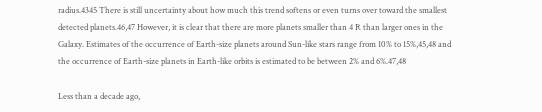radius.4345 There is still uncertainty about how much this trend softens or even turns over toward the smallest detected planets.46,47 However, it is clear that there are more planets smaller than 4 R than larger ones in the Galaxy. Estimates of the occurrence of Earth-size planets around Sun-like stars range from 10% to 15%,45,48 and the occurrence of Earth-size planets in Earth-like orbits is estimated to be between 2% and 6%.47,48

Less than a decade ago,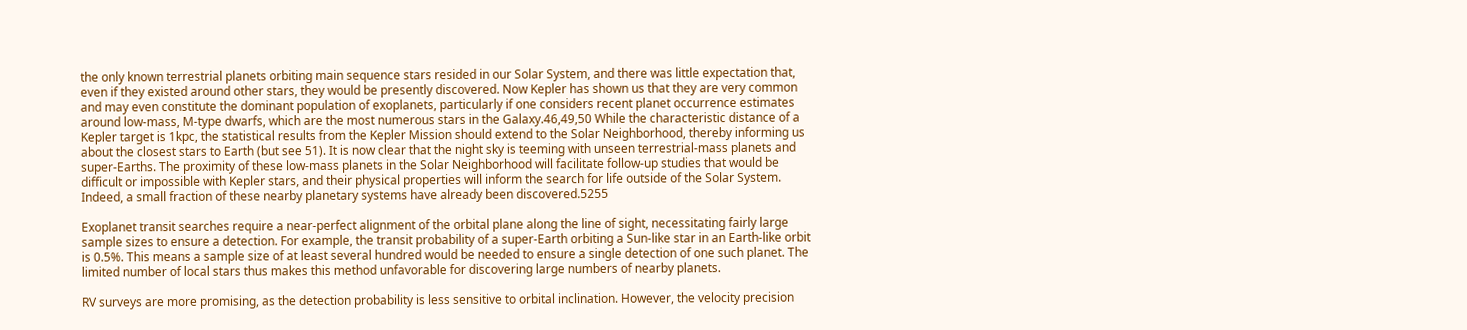the only known terrestrial planets orbiting main sequence stars resided in our Solar System, and there was little expectation that, even if they existed around other stars, they would be presently discovered. Now Kepler has shown us that they are very common and may even constitute the dominant population of exoplanets, particularly if one considers recent planet occurrence estimates around low-mass, M-type dwarfs, which are the most numerous stars in the Galaxy.46,49,50 While the characteristic distance of a Kepler target is 1kpc, the statistical results from the Kepler Mission should extend to the Solar Neighborhood, thereby informing us about the closest stars to Earth (but see 51). It is now clear that the night sky is teeming with unseen terrestrial-mass planets and super-Earths. The proximity of these low-mass planets in the Solar Neighborhood will facilitate follow-up studies that would be difficult or impossible with Kepler stars, and their physical properties will inform the search for life outside of the Solar System. Indeed, a small fraction of these nearby planetary systems have already been discovered.5255

Exoplanet transit searches require a near-perfect alignment of the orbital plane along the line of sight, necessitating fairly large sample sizes to ensure a detection. For example, the transit probability of a super-Earth orbiting a Sun-like star in an Earth-like orbit is 0.5%. This means a sample size of at least several hundred would be needed to ensure a single detection of one such planet. The limited number of local stars thus makes this method unfavorable for discovering large numbers of nearby planets.

RV surveys are more promising, as the detection probability is less sensitive to orbital inclination. However, the velocity precision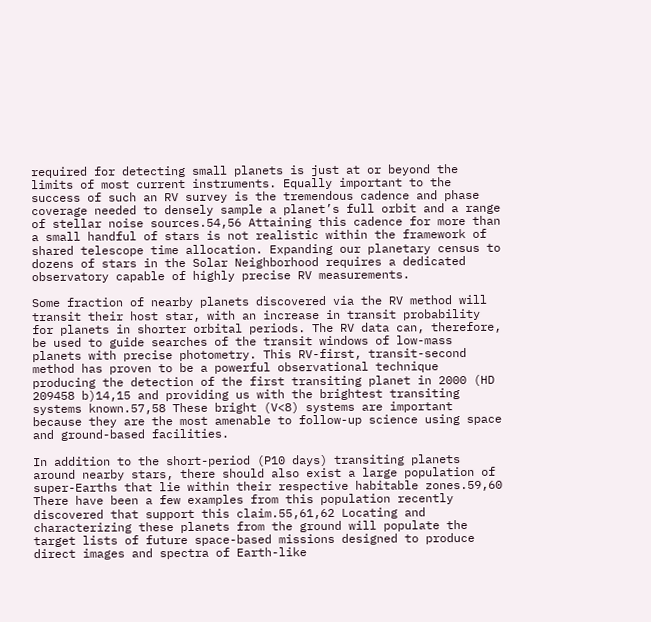required for detecting small planets is just at or beyond the limits of most current instruments. Equally important to the success of such an RV survey is the tremendous cadence and phase coverage needed to densely sample a planet’s full orbit and a range of stellar noise sources.54,56 Attaining this cadence for more than a small handful of stars is not realistic within the framework of shared telescope time allocation. Expanding our planetary census to dozens of stars in the Solar Neighborhood requires a dedicated observatory capable of highly precise RV measurements.

Some fraction of nearby planets discovered via the RV method will transit their host star, with an increase in transit probability for planets in shorter orbital periods. The RV data can, therefore, be used to guide searches of the transit windows of low-mass planets with precise photometry. This RV-first, transit-second method has proven to be a powerful observational technique producing the detection of the first transiting planet in 2000 (HD 209458 b)14,15 and providing us with the brightest transiting systems known.57,58 These bright (V<8) systems are important because they are the most amenable to follow-up science using space and ground-based facilities.

In addition to the short-period (P10 days) transiting planets around nearby stars, there should also exist a large population of super-Earths that lie within their respective habitable zones.59,60 There have been a few examples from this population recently discovered that support this claim.55,61,62 Locating and characterizing these planets from the ground will populate the target lists of future space-based missions designed to produce direct images and spectra of Earth-like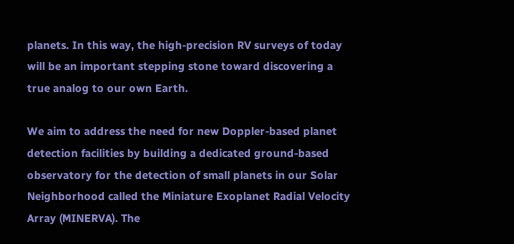planets. In this way, the high-precision RV surveys of today will be an important stepping stone toward discovering a true analog to our own Earth.

We aim to address the need for new Doppler-based planet detection facilities by building a dedicated ground-based observatory for the detection of small planets in our Solar Neighborhood called the Miniature Exoplanet Radial Velocity Array (MINERVA). The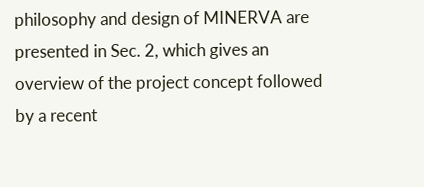philosophy and design of MINERVA are presented in Sec. 2, which gives an overview of the project concept followed by a recent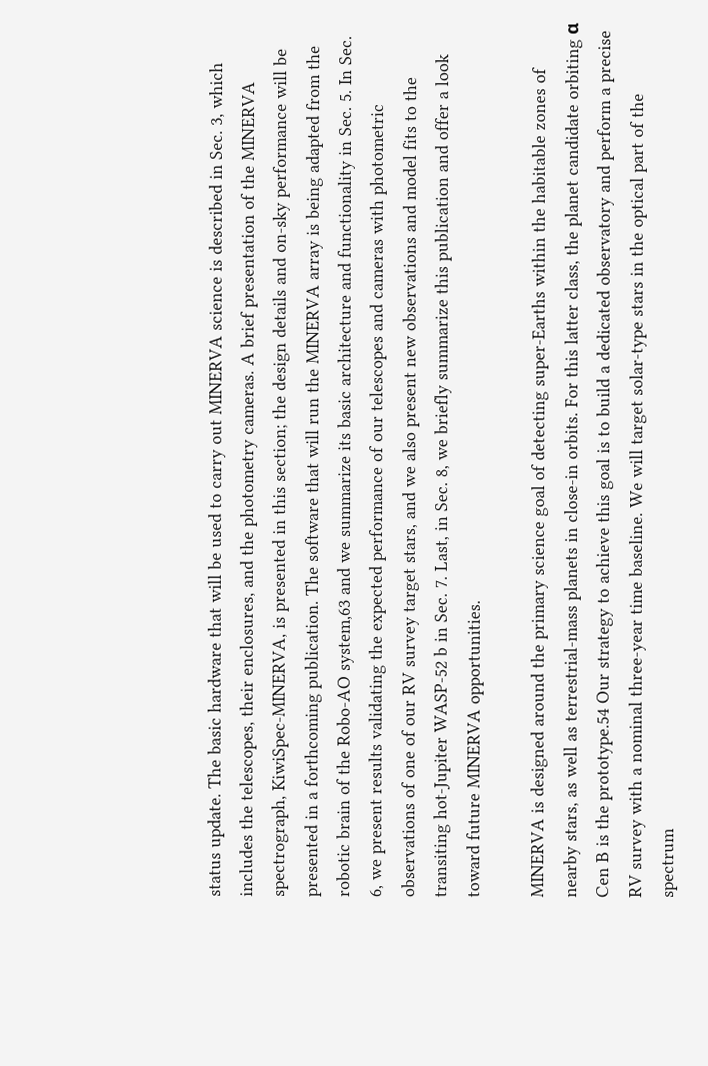status update. The basic hardware that will be used to carry out MINERVA science is described in Sec. 3, which includes the telescopes, their enclosures, and the photometry cameras. A brief presentation of the MINERVA spectrograph, KiwiSpec-MINERVA, is presented in this section; the design details and on-sky performance will be presented in a forthcoming publication. The software that will run the MINERVA array is being adapted from the robotic brain of the Robo-AO system,63 and we summarize its basic architecture and functionality in Sec. 5. In Sec. 6, we present results validating the expected performance of our telescopes and cameras with photometric observations of one of our RV survey target stars, and we also present new observations and model fits to the transiting hot-Jupiter WASP-52 b in Sec. 7. Last, in Sec. 8, we briefly summarize this publication and offer a look toward future MINERVA opportunities.

MINERVA is designed around the primary science goal of detecting super-Earths within the habitable zones of nearby stars, as well as terrestrial-mass planets in close-in orbits. For this latter class, the planet candidate orbiting α Cen B is the prototype.54 Our strategy to achieve this goal is to build a dedicated observatory and perform a precise RV survey with a nominal three-year time baseline. We will target solar-type stars in the optical part of the spectrum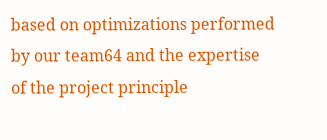based on optimizations performed by our team64 and the expertise of the project principle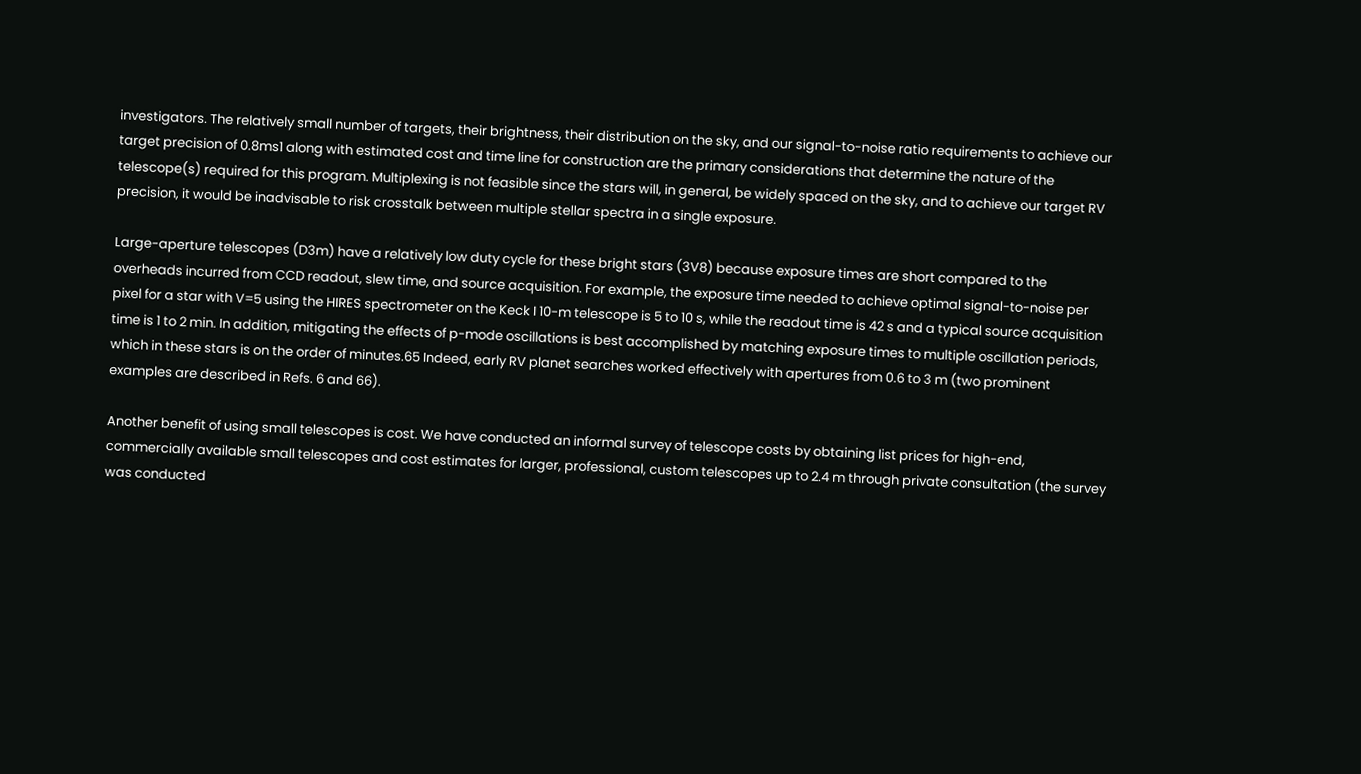investigators. The relatively small number of targets, their brightness, their distribution on the sky, and our signal-to-noise ratio requirements to achieve our target precision of 0.8ms1 along with estimated cost and time line for construction are the primary considerations that determine the nature of the telescope(s) required for this program. Multiplexing is not feasible since the stars will, in general, be widely spaced on the sky, and to achieve our target RV precision, it would be inadvisable to risk crosstalk between multiple stellar spectra in a single exposure.

Large-aperture telescopes (D3m) have a relatively low duty cycle for these bright stars (3V8) because exposure times are short compared to the overheads incurred from CCD readout, slew time, and source acquisition. For example, the exposure time needed to achieve optimal signal-to-noise per pixel for a star with V=5 using the HIRES spectrometer on the Keck I 10-m telescope is 5 to 10 s, while the readout time is 42 s and a typical source acquisition time is 1 to 2 min. In addition, mitigating the effects of p-mode oscillations is best accomplished by matching exposure times to multiple oscillation periods, which in these stars is on the order of minutes.65 Indeed, early RV planet searches worked effectively with apertures from 0.6 to 3 m (two prominent examples are described in Refs. 6 and 66).

Another benefit of using small telescopes is cost. We have conducted an informal survey of telescope costs by obtaining list prices for high-end, commercially available small telescopes and cost estimates for larger, professional, custom telescopes up to 2.4 m through private consultation (the survey was conducted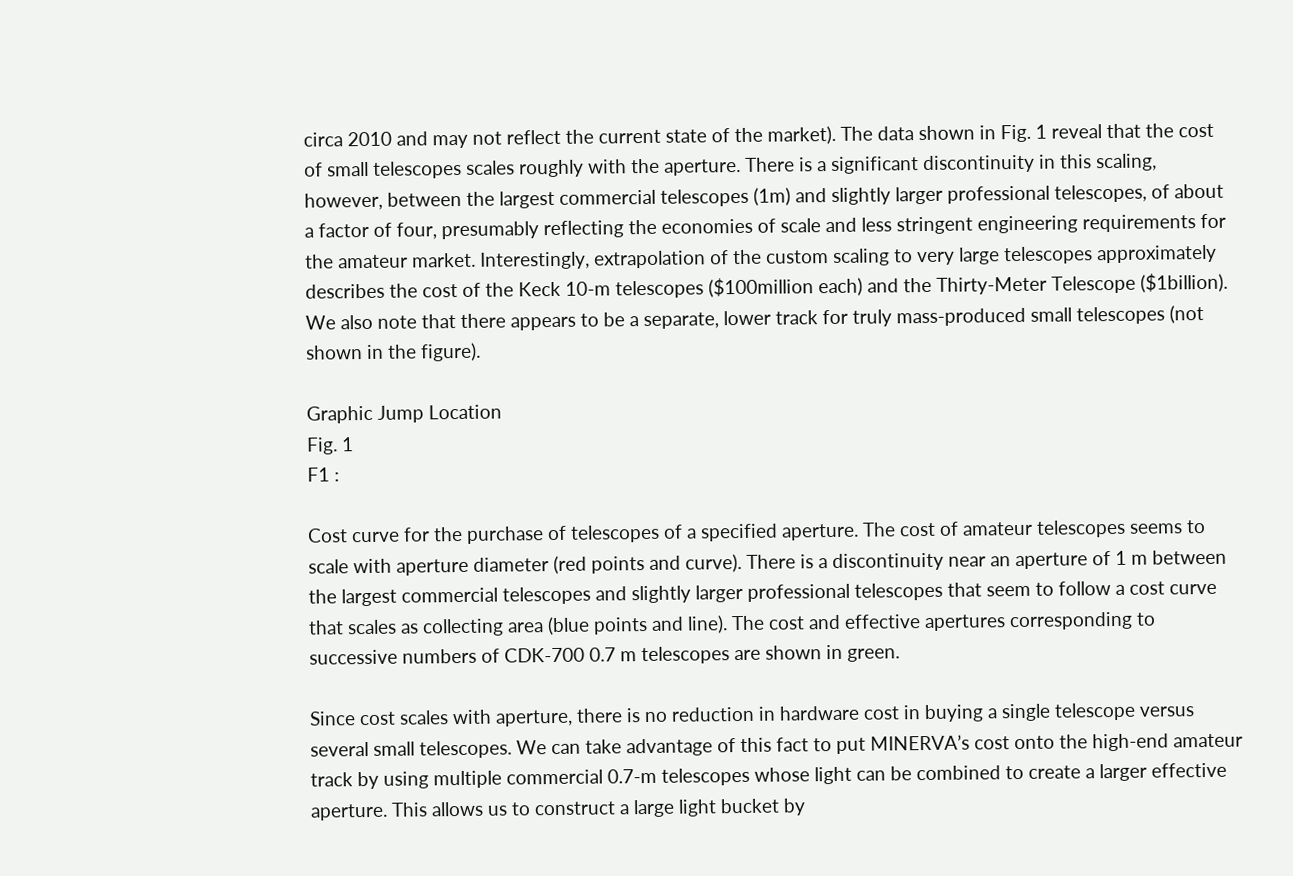circa 2010 and may not reflect the current state of the market). The data shown in Fig. 1 reveal that the cost of small telescopes scales roughly with the aperture. There is a significant discontinuity in this scaling, however, between the largest commercial telescopes (1m) and slightly larger professional telescopes, of about a factor of four, presumably reflecting the economies of scale and less stringent engineering requirements for the amateur market. Interestingly, extrapolation of the custom scaling to very large telescopes approximately describes the cost of the Keck 10-m telescopes ($100million each) and the Thirty-Meter Telescope ($1billion). We also note that there appears to be a separate, lower track for truly mass-produced small telescopes (not shown in the figure).

Graphic Jump Location
Fig. 1
F1 :

Cost curve for the purchase of telescopes of a specified aperture. The cost of amateur telescopes seems to scale with aperture diameter (red points and curve). There is a discontinuity near an aperture of 1 m between the largest commercial telescopes and slightly larger professional telescopes that seem to follow a cost curve that scales as collecting area (blue points and line). The cost and effective apertures corresponding to successive numbers of CDK-700 0.7 m telescopes are shown in green.

Since cost scales with aperture, there is no reduction in hardware cost in buying a single telescope versus several small telescopes. We can take advantage of this fact to put MINERVA’s cost onto the high-end amateur track by using multiple commercial 0.7-m telescopes whose light can be combined to create a larger effective aperture. This allows us to construct a large light bucket by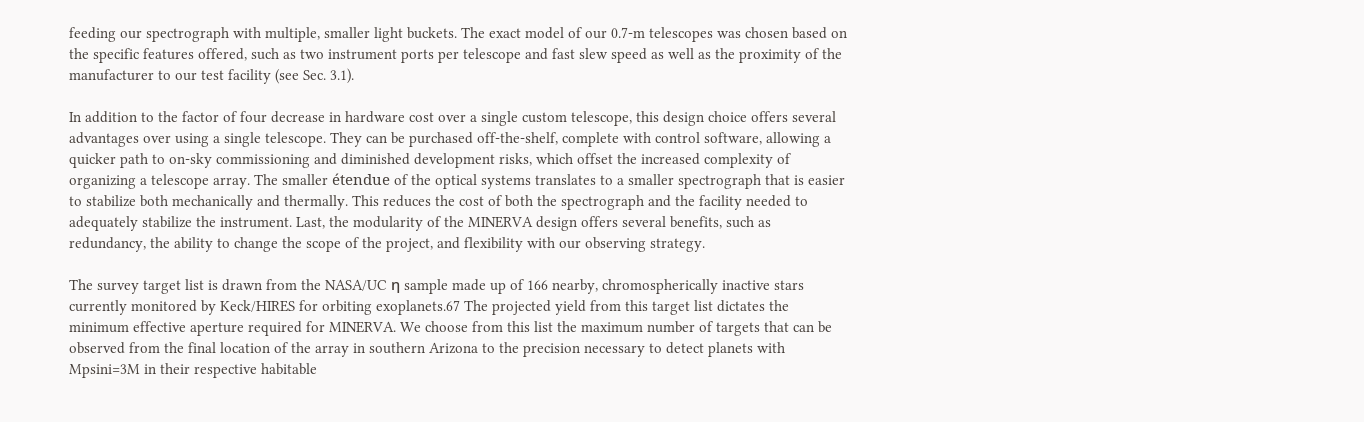feeding our spectrograph with multiple, smaller light buckets. The exact model of our 0.7-m telescopes was chosen based on the specific features offered, such as two instrument ports per telescope and fast slew speed as well as the proximity of the manufacturer to our test facility (see Sec. 3.1).

In addition to the factor of four decrease in hardware cost over a single custom telescope, this design choice offers several advantages over using a single telescope. They can be purchased off-the-shelf, complete with control software, allowing a quicker path to on-sky commissioning and diminished development risks, which offset the increased complexity of organizing a telescope array. The smaller étendue of the optical systems translates to a smaller spectrograph that is easier to stabilize both mechanically and thermally. This reduces the cost of both the spectrograph and the facility needed to adequately stabilize the instrument. Last, the modularity of the MINERVA design offers several benefits, such as redundancy, the ability to change the scope of the project, and flexibility with our observing strategy.

The survey target list is drawn from the NASA/UC η sample made up of 166 nearby, chromospherically inactive stars currently monitored by Keck/HIRES for orbiting exoplanets.67 The projected yield from this target list dictates the minimum effective aperture required for MINERVA. We choose from this list the maximum number of targets that can be observed from the final location of the array in southern Arizona to the precision necessary to detect planets with Mpsini=3M in their respective habitable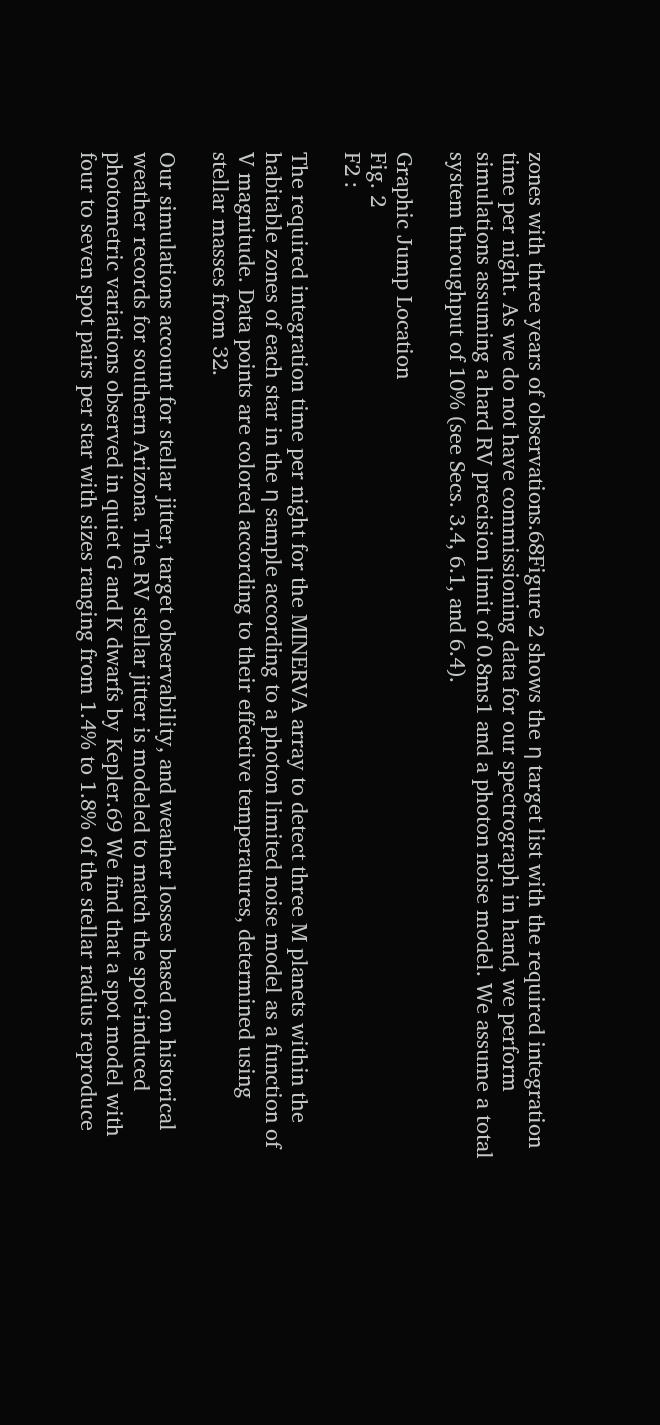zones with three years of observations.68Figure 2 shows the η target list with the required integration time per night. As we do not have commissioning data for our spectrograph in hand, we perform simulations assuming a hard RV precision limit of 0.8ms1 and a photon noise model. We assume a total system throughput of 10% (see Secs. 3.4, 6.1, and 6.4).

Graphic Jump Location
Fig. 2
F2 :

The required integration time per night for the MINERVA array to detect three M planets within the habitable zones of each star in the η sample according to a photon limited noise model as a function of V magnitude. Data points are colored according to their effective temperatures, determined using stellar masses from 32.

Our simulations account for stellar jitter, target observability, and weather losses based on historical weather records for southern Arizona. The RV stellar jitter is modeled to match the spot-induced photometric variations observed in quiet G and K dwarfs by Kepler.69 We find that a spot model with four to seven spot pairs per star with sizes ranging from 1.4% to 1.8% of the stellar radius reproduce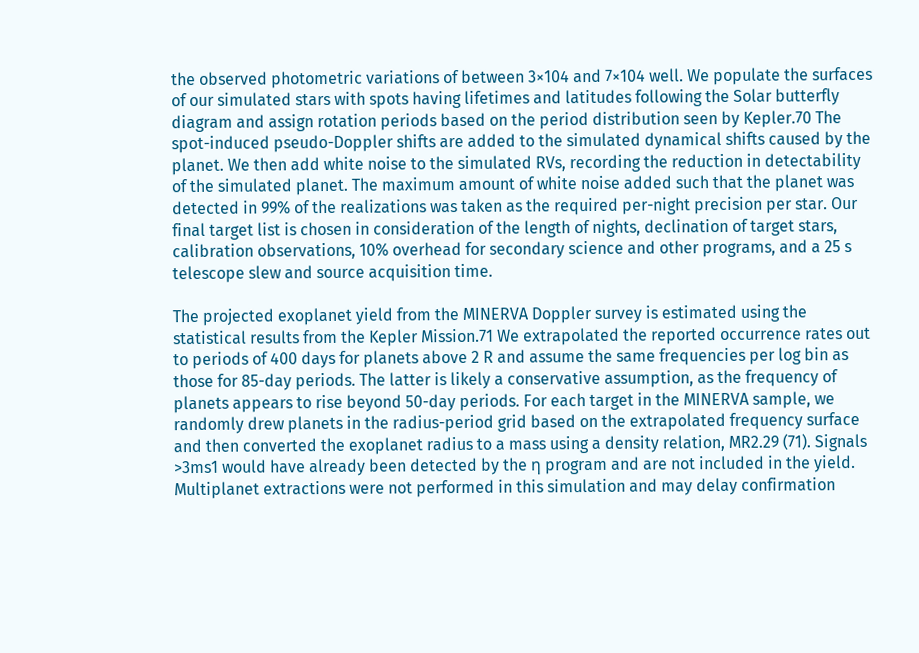the observed photometric variations of between 3×104 and 7×104 well. We populate the surfaces of our simulated stars with spots having lifetimes and latitudes following the Solar butterfly diagram and assign rotation periods based on the period distribution seen by Kepler.70 The spot-induced pseudo-Doppler shifts are added to the simulated dynamical shifts caused by the planet. We then add white noise to the simulated RVs, recording the reduction in detectability of the simulated planet. The maximum amount of white noise added such that the planet was detected in 99% of the realizations was taken as the required per-night precision per star. Our final target list is chosen in consideration of the length of nights, declination of target stars, calibration observations, 10% overhead for secondary science and other programs, and a 25 s telescope slew and source acquisition time.

The projected exoplanet yield from the MINERVA Doppler survey is estimated using the statistical results from the Kepler Mission.71 We extrapolated the reported occurrence rates out to periods of 400 days for planets above 2 R and assume the same frequencies per log bin as those for 85-day periods. The latter is likely a conservative assumption, as the frequency of planets appears to rise beyond 50-day periods. For each target in the MINERVA sample, we randomly drew planets in the radius-period grid based on the extrapolated frequency surface and then converted the exoplanet radius to a mass using a density relation, MR2.29 (71). Signals >3ms1 would have already been detected by the η program and are not included in the yield. Multiplanet extractions were not performed in this simulation and may delay confirmation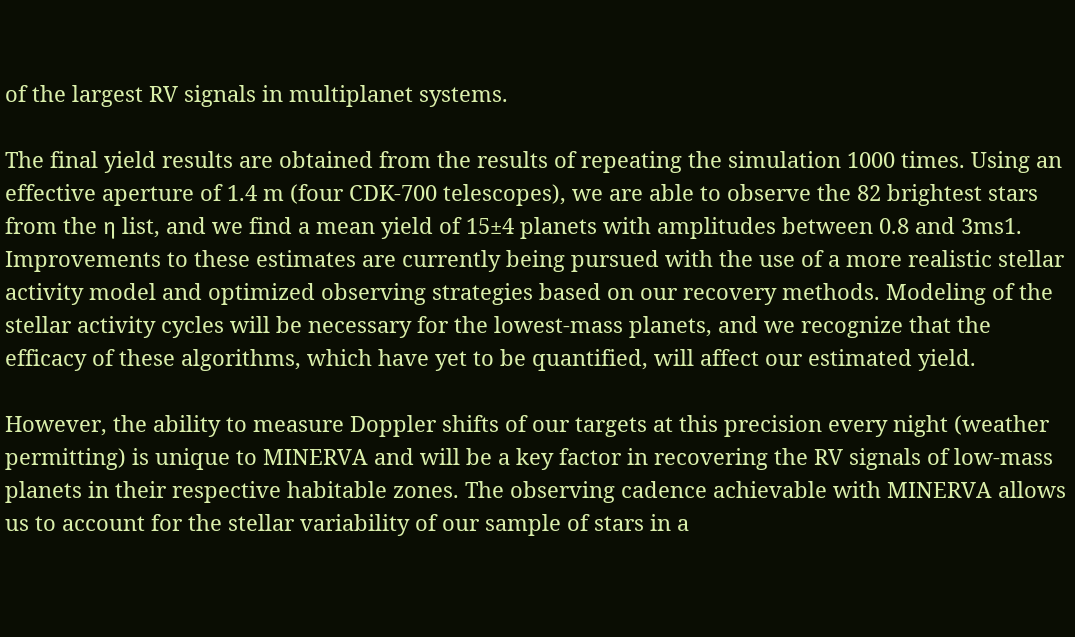of the largest RV signals in multiplanet systems.

The final yield results are obtained from the results of repeating the simulation 1000 times. Using an effective aperture of 1.4 m (four CDK-700 telescopes), we are able to observe the 82 brightest stars from the η list, and we find a mean yield of 15±4 planets with amplitudes between 0.8 and 3ms1. Improvements to these estimates are currently being pursued with the use of a more realistic stellar activity model and optimized observing strategies based on our recovery methods. Modeling of the stellar activity cycles will be necessary for the lowest-mass planets, and we recognize that the efficacy of these algorithms, which have yet to be quantified, will affect our estimated yield.

However, the ability to measure Doppler shifts of our targets at this precision every night (weather permitting) is unique to MINERVA and will be a key factor in recovering the RV signals of low-mass planets in their respective habitable zones. The observing cadence achievable with MINERVA allows us to account for the stellar variability of our sample of stars in a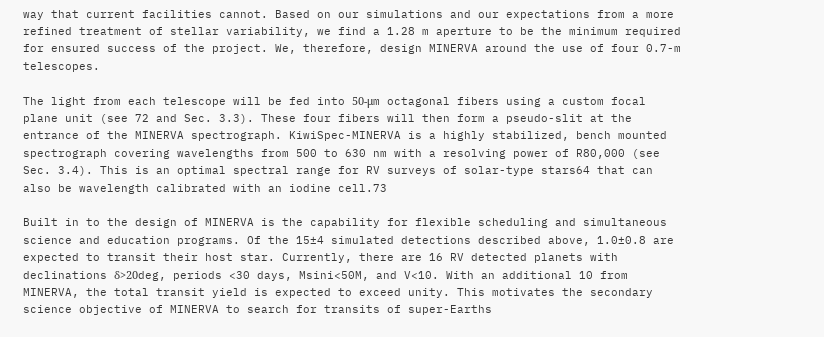way that current facilities cannot. Based on our simulations and our expectations from a more refined treatment of stellar variability, we find a 1.28 m aperture to be the minimum required for ensured success of the project. We, therefore, design MINERVA around the use of four 0.7-m telescopes.

The light from each telescope will be fed into 50-μm octagonal fibers using a custom focal plane unit (see 72 and Sec. 3.3). These four fibers will then form a pseudo-slit at the entrance of the MINERVA spectrograph. KiwiSpec-MINERVA is a highly stabilized, bench mounted spectrograph covering wavelengths from 500 to 630 nm with a resolving power of R80,000 (see Sec. 3.4). This is an optimal spectral range for RV surveys of solar-type stars64 that can also be wavelength calibrated with an iodine cell.73

Built in to the design of MINERVA is the capability for flexible scheduling and simultaneous science and education programs. Of the 15±4 simulated detections described above, 1.0±0.8 are expected to transit their host star. Currently, there are 16 RV detected planets with declinations δ>20deg, periods <30 days, Msini<50M, and V<10. With an additional 10 from MINERVA, the total transit yield is expected to exceed unity. This motivates the secondary science objective of MINERVA to search for transits of super-Earths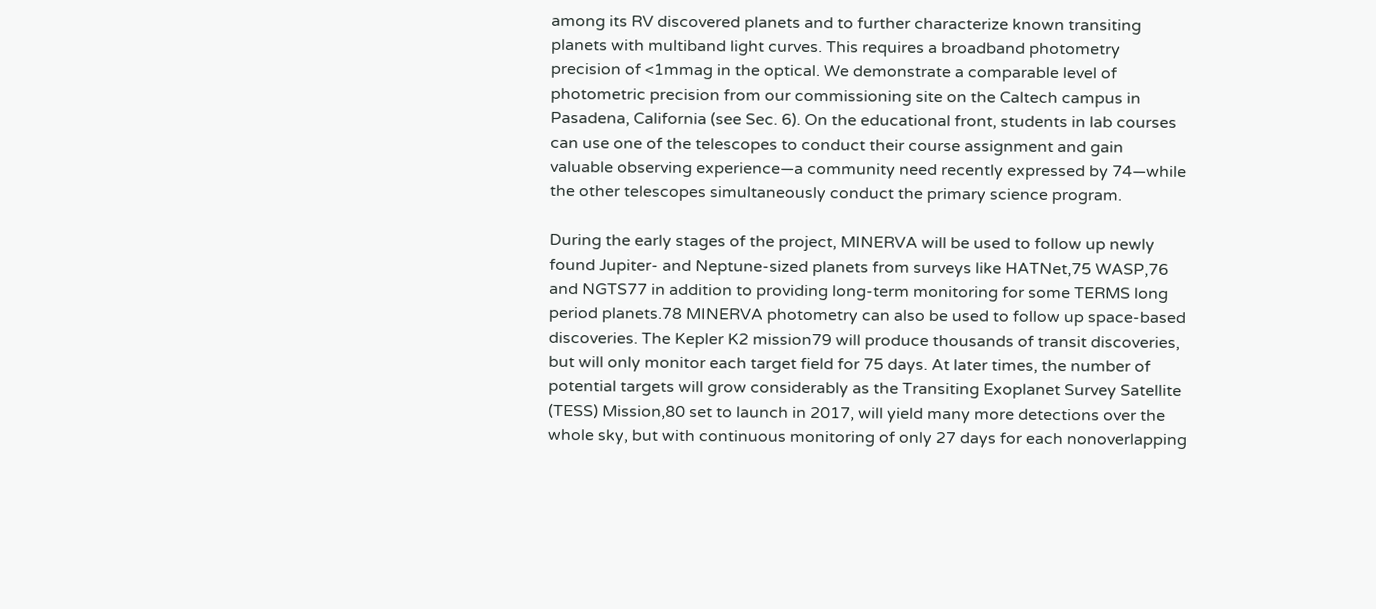among its RV discovered planets and to further characterize known transiting planets with multiband light curves. This requires a broadband photometry precision of <1mmag in the optical. We demonstrate a comparable level of photometric precision from our commissioning site on the Caltech campus in Pasadena, California (see Sec. 6). On the educational front, students in lab courses can use one of the telescopes to conduct their course assignment and gain valuable observing experience—a community need recently expressed by 74—while the other telescopes simultaneously conduct the primary science program.

During the early stages of the project, MINERVA will be used to follow up newly found Jupiter- and Neptune-sized planets from surveys like HATNet,75 WASP,76 and NGTS77 in addition to providing long-term monitoring for some TERMS long period planets.78 MINERVA photometry can also be used to follow up space-based discoveries. The Kepler K2 mission79 will produce thousands of transit discoveries, but will only monitor each target field for 75 days. At later times, the number of potential targets will grow considerably as the Transiting Exoplanet Survey Satellite (TESS) Mission,80 set to launch in 2017, will yield many more detections over the whole sky, but with continuous monitoring of only 27 days for each nonoverlapping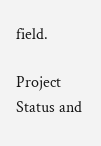field.

Project Status and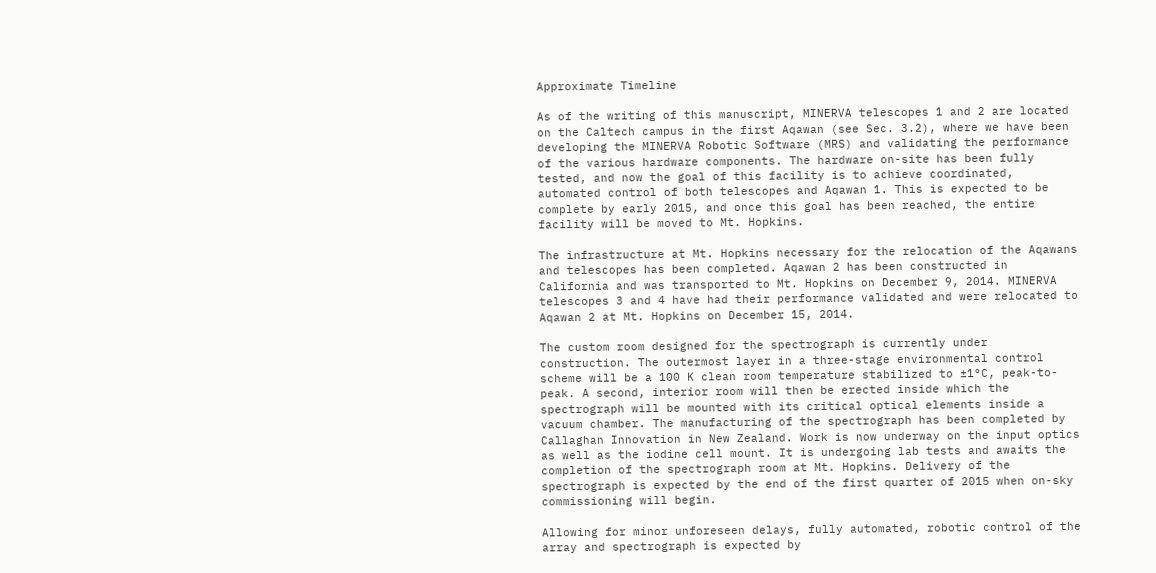Approximate Timeline

As of the writing of this manuscript, MINERVA telescopes 1 and 2 are located on the Caltech campus in the first Aqawan (see Sec. 3.2), where we have been developing the MINERVA Robotic Software (MRS) and validating the performance of the various hardware components. The hardware on-site has been fully tested, and now the goal of this facility is to achieve coordinated, automated control of both telescopes and Aqawan 1. This is expected to be complete by early 2015, and once this goal has been reached, the entire facility will be moved to Mt. Hopkins.

The infrastructure at Mt. Hopkins necessary for the relocation of the Aqawans and telescopes has been completed. Aqawan 2 has been constructed in California and was transported to Mt. Hopkins on December 9, 2014. MINERVA telescopes 3 and 4 have had their performance validated and were relocated to Aqawan 2 at Mt. Hopkins on December 15, 2014.

The custom room designed for the spectrograph is currently under construction. The outermost layer in a three-stage environmental control scheme will be a 100 K clean room temperature stabilized to ±1°C, peak-to-peak. A second, interior room will then be erected inside which the spectrograph will be mounted with its critical optical elements inside a vacuum chamber. The manufacturing of the spectrograph has been completed by Callaghan Innovation in New Zealand. Work is now underway on the input optics as well as the iodine cell mount. It is undergoing lab tests and awaits the completion of the spectrograph room at Mt. Hopkins. Delivery of the spectrograph is expected by the end of the first quarter of 2015 when on-sky commissioning will begin.

Allowing for minor unforeseen delays, fully automated, robotic control of the array and spectrograph is expected by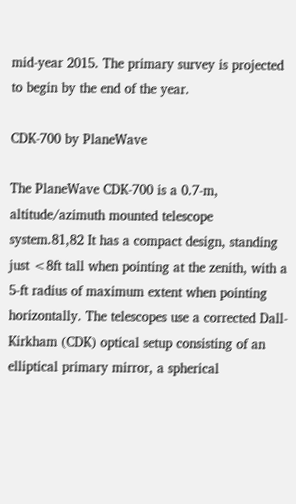mid-year 2015. The primary survey is projected to begin by the end of the year.

CDK-700 by PlaneWave

The PlaneWave CDK-700 is a 0.7-m, altitude/azimuth mounted telescope system.81,82 It has a compact design, standing just <8ft tall when pointing at the zenith, with a 5-ft radius of maximum extent when pointing horizontally. The telescopes use a corrected Dall-Kirkham (CDK) optical setup consisting of an elliptical primary mirror, a spherical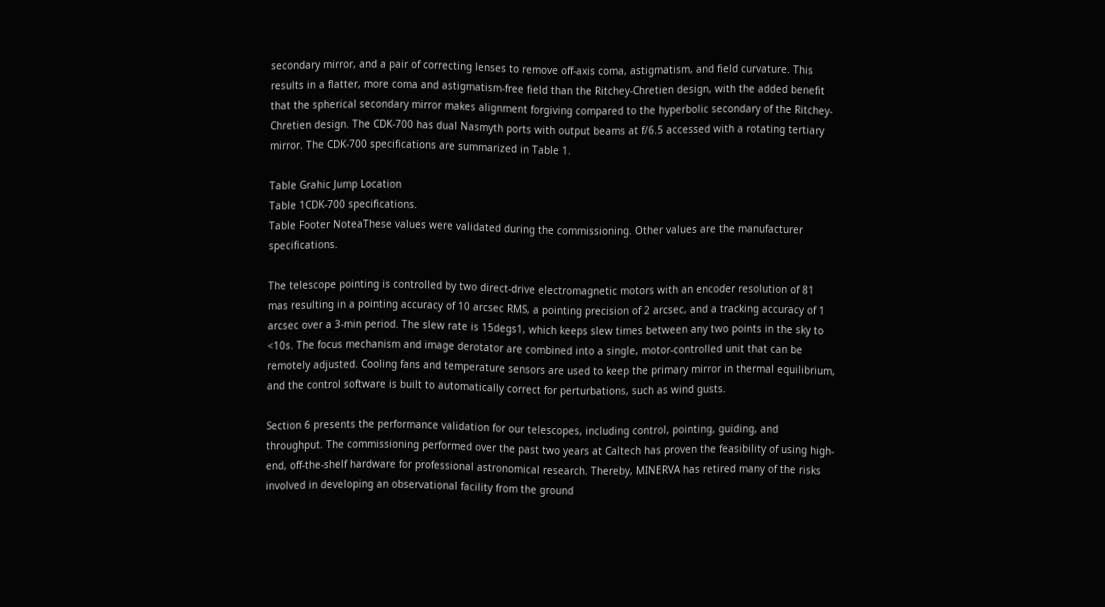secondary mirror, and a pair of correcting lenses to remove off-axis coma, astigmatism, and field curvature. This results in a flatter, more coma and astigmatism-free field than the Ritchey-Chretien design, with the added benefit that the spherical secondary mirror makes alignment forgiving compared to the hyperbolic secondary of the Ritchey-Chretien design. The CDK-700 has dual Nasmyth ports with output beams at f/6.5 accessed with a rotating tertiary mirror. The CDK-700 specifications are summarized in Table 1.

Table Grahic Jump Location
Table 1CDK-700 specifications.
Table Footer NoteaThese values were validated during the commissioning. Other values are the manufacturer specifications.

The telescope pointing is controlled by two direct-drive electromagnetic motors with an encoder resolution of 81 mas resulting in a pointing accuracy of 10 arcsec RMS, a pointing precision of 2 arcsec, and a tracking accuracy of 1 arcsec over a 3-min period. The slew rate is 15degs1, which keeps slew times between any two points in the sky to <10s. The focus mechanism and image derotator are combined into a single, motor-controlled unit that can be remotely adjusted. Cooling fans and temperature sensors are used to keep the primary mirror in thermal equilibrium, and the control software is built to automatically correct for perturbations, such as wind gusts.

Section 6 presents the performance validation for our telescopes, including control, pointing, guiding, and throughput. The commissioning performed over the past two years at Caltech has proven the feasibility of using high-end, off-the-shelf hardware for professional astronomical research. Thereby, MINERVA has retired many of the risks involved in developing an observational facility from the ground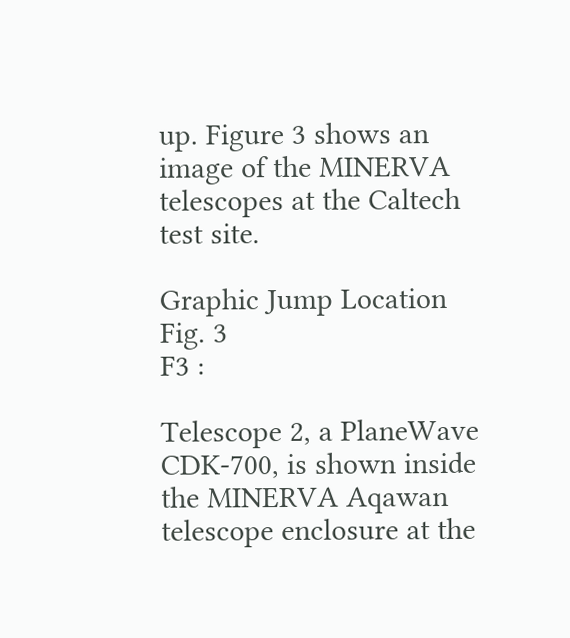up. Figure 3 shows an image of the MINERVA telescopes at the Caltech test site.

Graphic Jump Location
Fig. 3
F3 :

Telescope 2, a PlaneWave CDK-700, is shown inside the MINERVA Aqawan telescope enclosure at the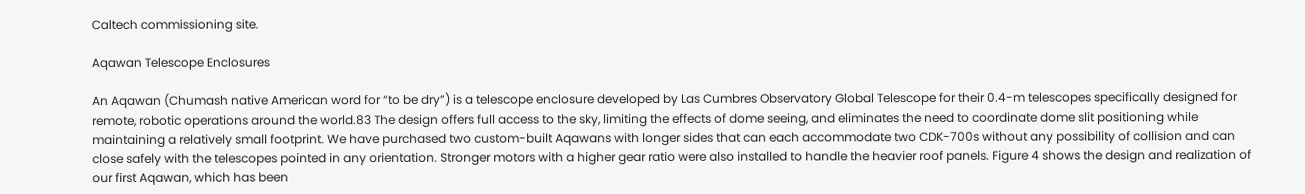Caltech commissioning site.

Aqawan Telescope Enclosures

An Aqawan (Chumash native American word for “to be dry”) is a telescope enclosure developed by Las Cumbres Observatory Global Telescope for their 0.4-m telescopes specifically designed for remote, robotic operations around the world.83 The design offers full access to the sky, limiting the effects of dome seeing, and eliminates the need to coordinate dome slit positioning while maintaining a relatively small footprint. We have purchased two custom-built Aqawans with longer sides that can each accommodate two CDK-700s without any possibility of collision and can close safely with the telescopes pointed in any orientation. Stronger motors with a higher gear ratio were also installed to handle the heavier roof panels. Figure 4 shows the design and realization of our first Aqawan, which has been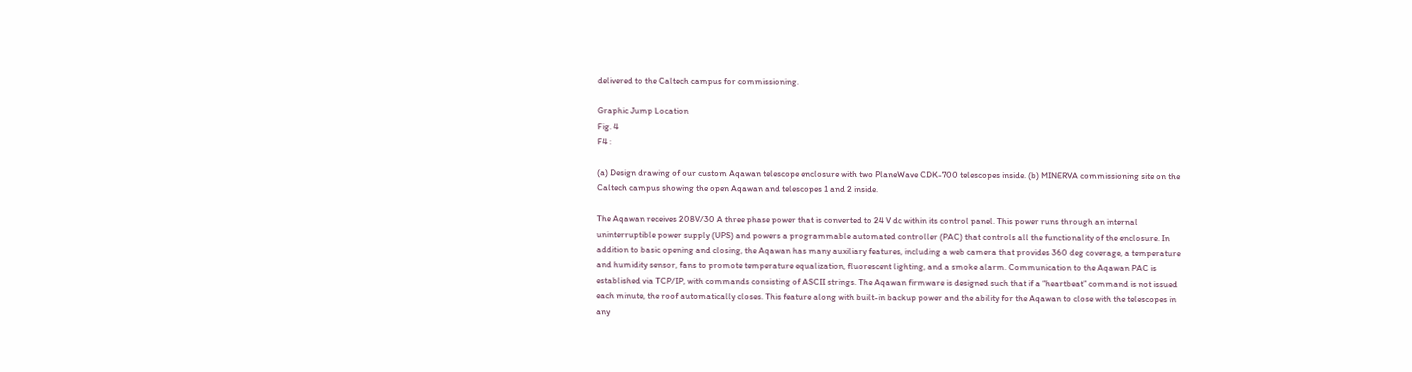delivered to the Caltech campus for commissioning.

Graphic Jump Location
Fig. 4
F4 :

(a) Design drawing of our custom Aqawan telescope enclosure with two PlaneWave CDK-700 telescopes inside. (b) MINERVA commissioning site on the Caltech campus showing the open Aqawan and telescopes 1 and 2 inside.

The Aqawan receives 208V/30 A three phase power that is converted to 24 V dc within its control panel. This power runs through an internal uninterruptible power supply (UPS) and powers a programmable automated controller (PAC) that controls all the functionality of the enclosure. In addition to basic opening and closing, the Aqawan has many auxiliary features, including a web camera that provides 360 deg coverage, a temperature and humidity sensor, fans to promote temperature equalization, fluorescent lighting, and a smoke alarm. Communication to the Aqawan PAC is established via TCP/IP, with commands consisting of ASCII strings. The Aqawan firmware is designed such that if a “heartbeat” command is not issued each minute, the roof automatically closes. This feature along with built-in backup power and the ability for the Aqawan to close with the telescopes in any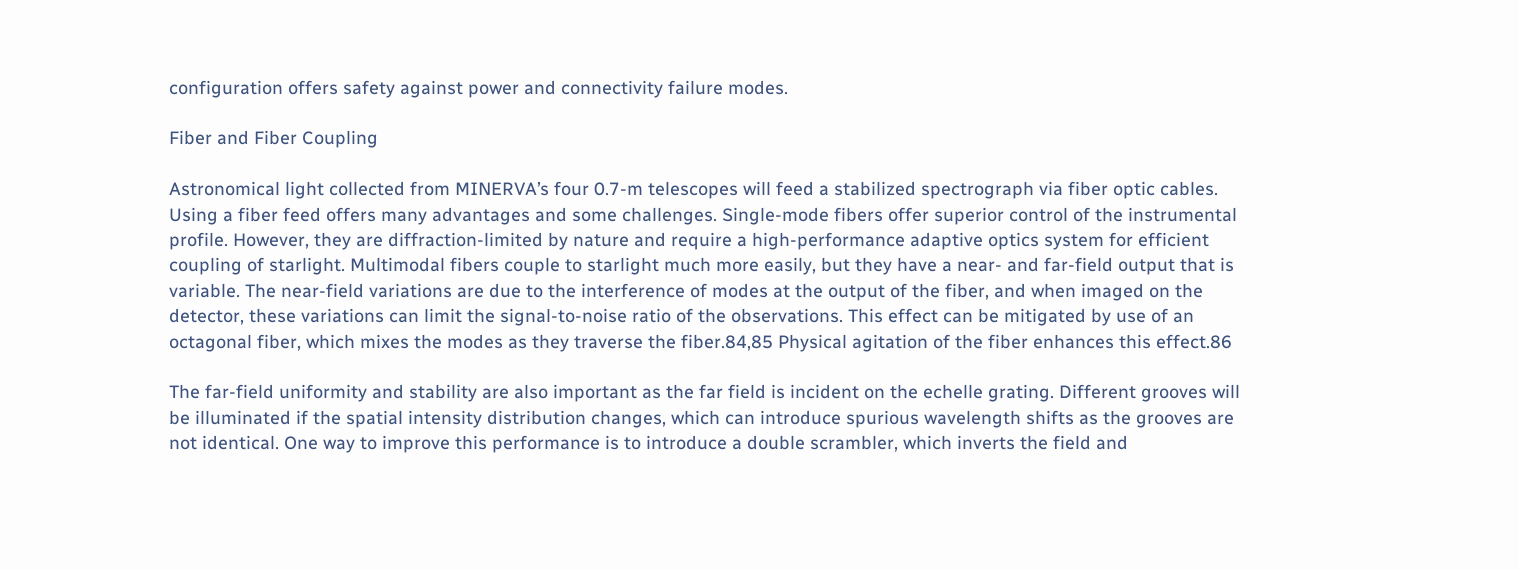configuration offers safety against power and connectivity failure modes.

Fiber and Fiber Coupling

Astronomical light collected from MINERVA’s four 0.7-m telescopes will feed a stabilized spectrograph via fiber optic cables. Using a fiber feed offers many advantages and some challenges. Single-mode fibers offer superior control of the instrumental profile. However, they are diffraction-limited by nature and require a high-performance adaptive optics system for efficient coupling of starlight. Multimodal fibers couple to starlight much more easily, but they have a near- and far-field output that is variable. The near-field variations are due to the interference of modes at the output of the fiber, and when imaged on the detector, these variations can limit the signal-to-noise ratio of the observations. This effect can be mitigated by use of an octagonal fiber, which mixes the modes as they traverse the fiber.84,85 Physical agitation of the fiber enhances this effect.86

The far-field uniformity and stability are also important as the far field is incident on the echelle grating. Different grooves will be illuminated if the spatial intensity distribution changes, which can introduce spurious wavelength shifts as the grooves are not identical. One way to improve this performance is to introduce a double scrambler, which inverts the field and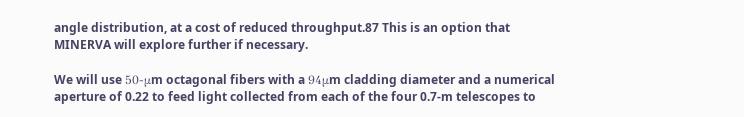angle distribution, at a cost of reduced throughput.87 This is an option that MINERVA will explore further if necessary.

We will use 50-μm octagonal fibers with a 94μm cladding diameter and a numerical aperture of 0.22 to feed light collected from each of the four 0.7-m telescopes to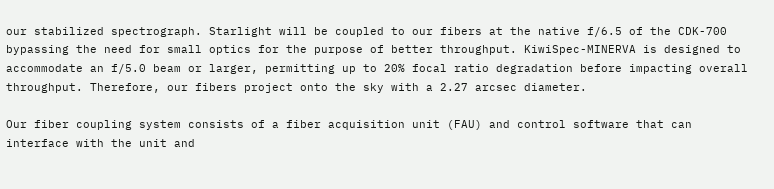our stabilized spectrograph. Starlight will be coupled to our fibers at the native f/6.5 of the CDK-700 bypassing the need for small optics for the purpose of better throughput. KiwiSpec-MINERVA is designed to accommodate an f/5.0 beam or larger, permitting up to 20% focal ratio degradation before impacting overall throughput. Therefore, our fibers project onto the sky with a 2.27 arcsec diameter.

Our fiber coupling system consists of a fiber acquisition unit (FAU) and control software that can interface with the unit and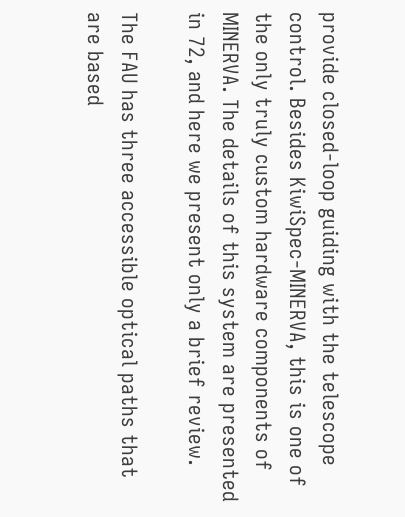provide closed-loop guiding with the telescope control. Besides KiwiSpec-MINERVA, this is one of the only truly custom hardware components of MINERVA. The details of this system are presented in 72, and here we present only a brief review.

The FAU has three accessible optical paths that are based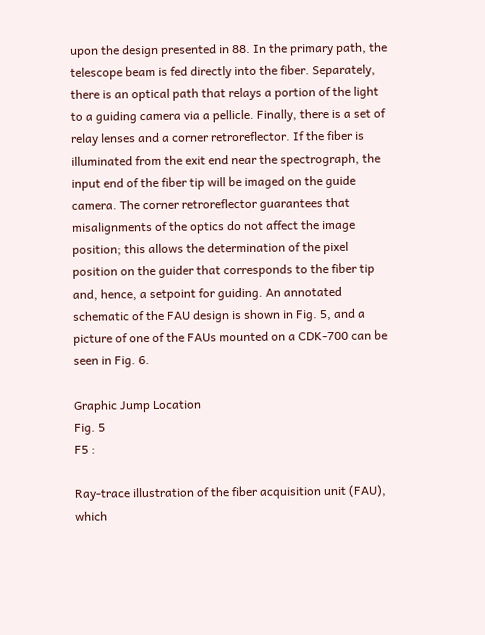upon the design presented in 88. In the primary path, the telescope beam is fed directly into the fiber. Separately, there is an optical path that relays a portion of the light to a guiding camera via a pellicle. Finally, there is a set of relay lenses and a corner retroreflector. If the fiber is illuminated from the exit end near the spectrograph, the input end of the fiber tip will be imaged on the guide camera. The corner retroreflector guarantees that misalignments of the optics do not affect the image position; this allows the determination of the pixel position on the guider that corresponds to the fiber tip and, hence, a setpoint for guiding. An annotated schematic of the FAU design is shown in Fig. 5, and a picture of one of the FAUs mounted on a CDK-700 can be seen in Fig. 6.

Graphic Jump Location
Fig. 5
F5 :

Ray-trace illustration of the fiber acquisition unit (FAU), which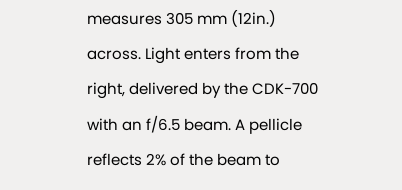measures 305 mm (12in.) across. Light enters from the right, delivered by the CDK-700 with an f/6.5 beam. A pellicle reflects 2% of the beam to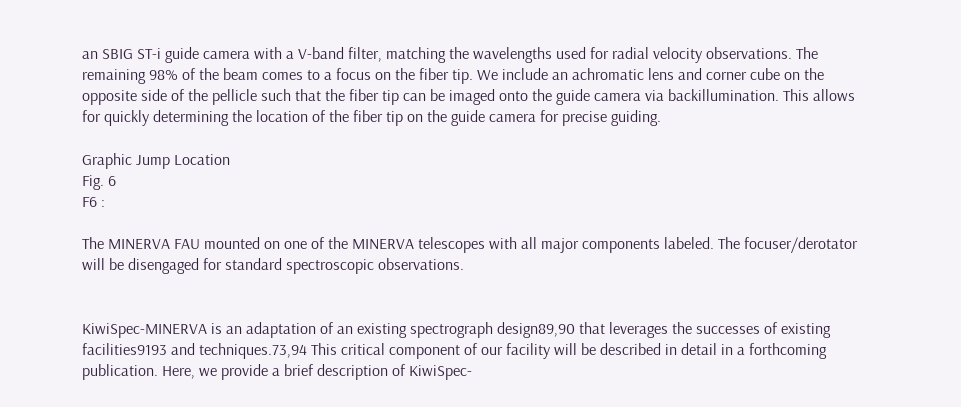an SBIG ST-i guide camera with a V-band filter, matching the wavelengths used for radial velocity observations. The remaining 98% of the beam comes to a focus on the fiber tip. We include an achromatic lens and corner cube on the opposite side of the pellicle such that the fiber tip can be imaged onto the guide camera via backillumination. This allows for quickly determining the location of the fiber tip on the guide camera for precise guiding.

Graphic Jump Location
Fig. 6
F6 :

The MINERVA FAU mounted on one of the MINERVA telescopes with all major components labeled. The focuser/derotator will be disengaged for standard spectroscopic observations.


KiwiSpec-MINERVA is an adaptation of an existing spectrograph design89,90 that leverages the successes of existing facilities9193 and techniques.73,94 This critical component of our facility will be described in detail in a forthcoming publication. Here, we provide a brief description of KiwiSpec-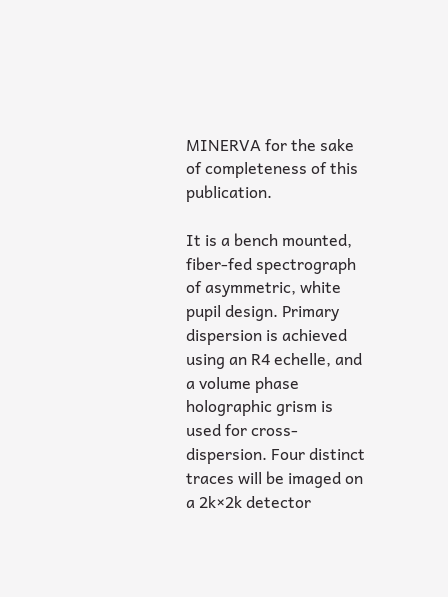MINERVA for the sake of completeness of this publication.

It is a bench mounted, fiber-fed spectrograph of asymmetric, white pupil design. Primary dispersion is achieved using an R4 echelle, and a volume phase holographic grism is used for cross-dispersion. Four distinct traces will be imaged on a 2k×2k detector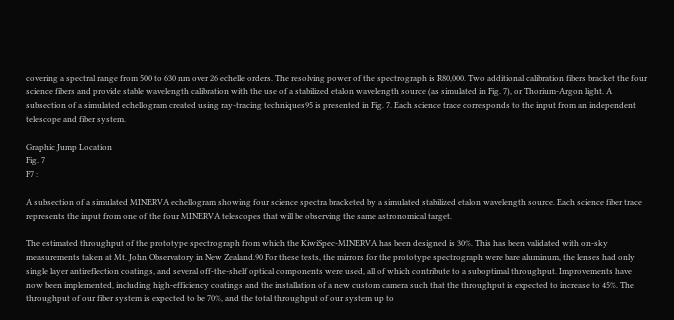covering a spectral range from 500 to 630 nm over 26 echelle orders. The resolving power of the spectrograph is R80,000. Two additional calibration fibers bracket the four science fibers and provide stable wavelength calibration with the use of a stabilized etalon wavelength source (as simulated in Fig. 7), or Thorium-Argon light. A subsection of a simulated echellogram created using ray-tracing techniques95 is presented in Fig. 7. Each science trace corresponds to the input from an independent telescope and fiber system.

Graphic Jump Location
Fig. 7
F7 :

A subsection of a simulated MINERVA echellogram showing four science spectra bracketed by a simulated stabilized etalon wavelength source. Each science fiber trace represents the input from one of the four MINERVA telescopes that will be observing the same astronomical target.

The estimated throughput of the prototype spectrograph from which the KiwiSpec-MINERVA has been designed is 30%. This has been validated with on-sky measurements taken at Mt. John Observatory in New Zealand.90 For these tests, the mirrors for the prototype spectrograph were bare aluminum, the lenses had only single layer antireflection coatings, and several off-the-shelf optical components were used, all of which contribute to a suboptimal throughput. Improvements have now been implemented, including high-efficiency coatings and the installation of a new custom camera such that the throughput is expected to increase to 45%. The throughput of our fiber system is expected to be 70%, and the total throughput of our system up to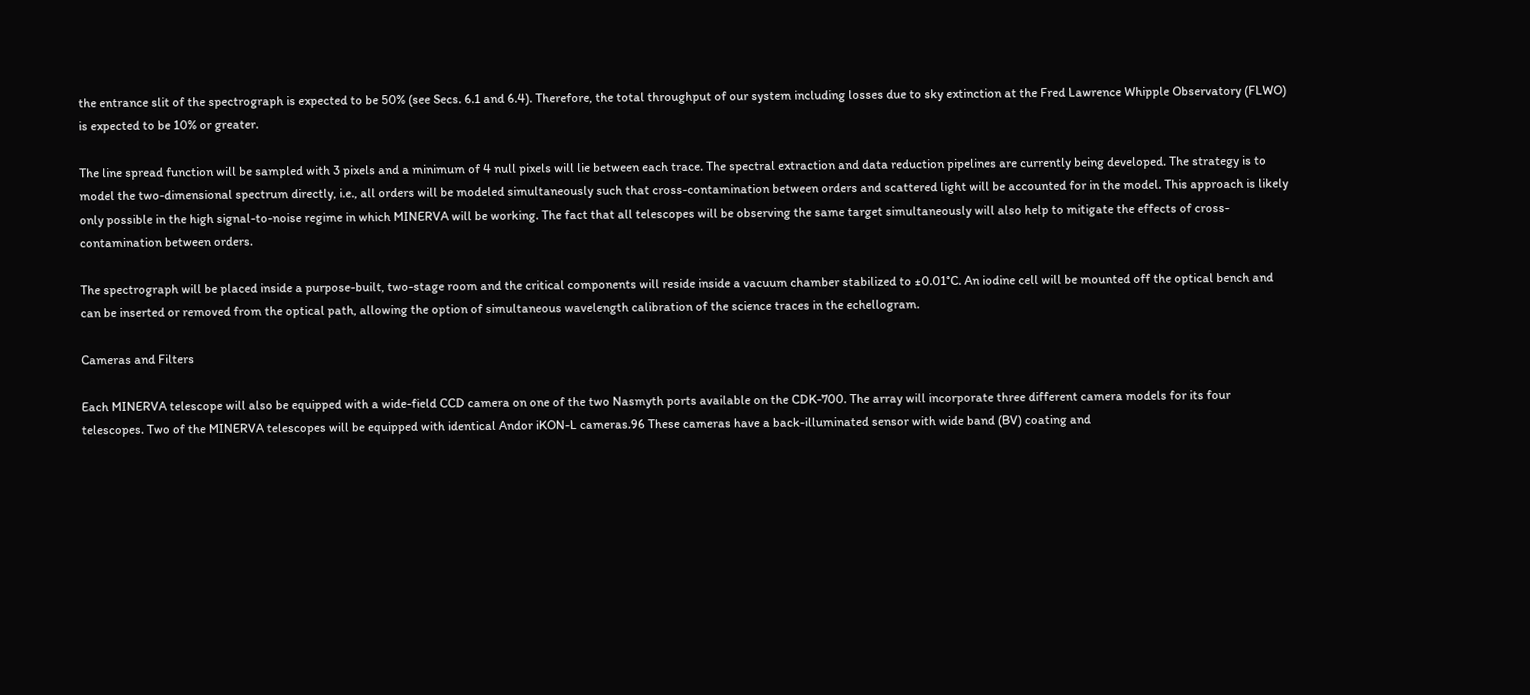the entrance slit of the spectrograph is expected to be 50% (see Secs. 6.1 and 6.4). Therefore, the total throughput of our system including losses due to sky extinction at the Fred Lawrence Whipple Observatory (FLWO) is expected to be 10% or greater.

The line spread function will be sampled with 3 pixels and a minimum of 4 null pixels will lie between each trace. The spectral extraction and data reduction pipelines are currently being developed. The strategy is to model the two-dimensional spectrum directly, i.e., all orders will be modeled simultaneously such that cross-contamination between orders and scattered light will be accounted for in the model. This approach is likely only possible in the high signal-to-noise regime in which MINERVA will be working. The fact that all telescopes will be observing the same target simultaneously will also help to mitigate the effects of cross-contamination between orders.

The spectrograph will be placed inside a purpose-built, two-stage room and the critical components will reside inside a vacuum chamber stabilized to ±0.01°C. An iodine cell will be mounted off the optical bench and can be inserted or removed from the optical path, allowing the option of simultaneous wavelength calibration of the science traces in the echellogram.

Cameras and Filters

Each MINERVA telescope will also be equipped with a wide-field CCD camera on one of the two Nasmyth ports available on the CDK-700. The array will incorporate three different camera models for its four telescopes. Two of the MINERVA telescopes will be equipped with identical Andor iKON-L cameras.96 These cameras have a back-illuminated sensor with wide band (BV) coating and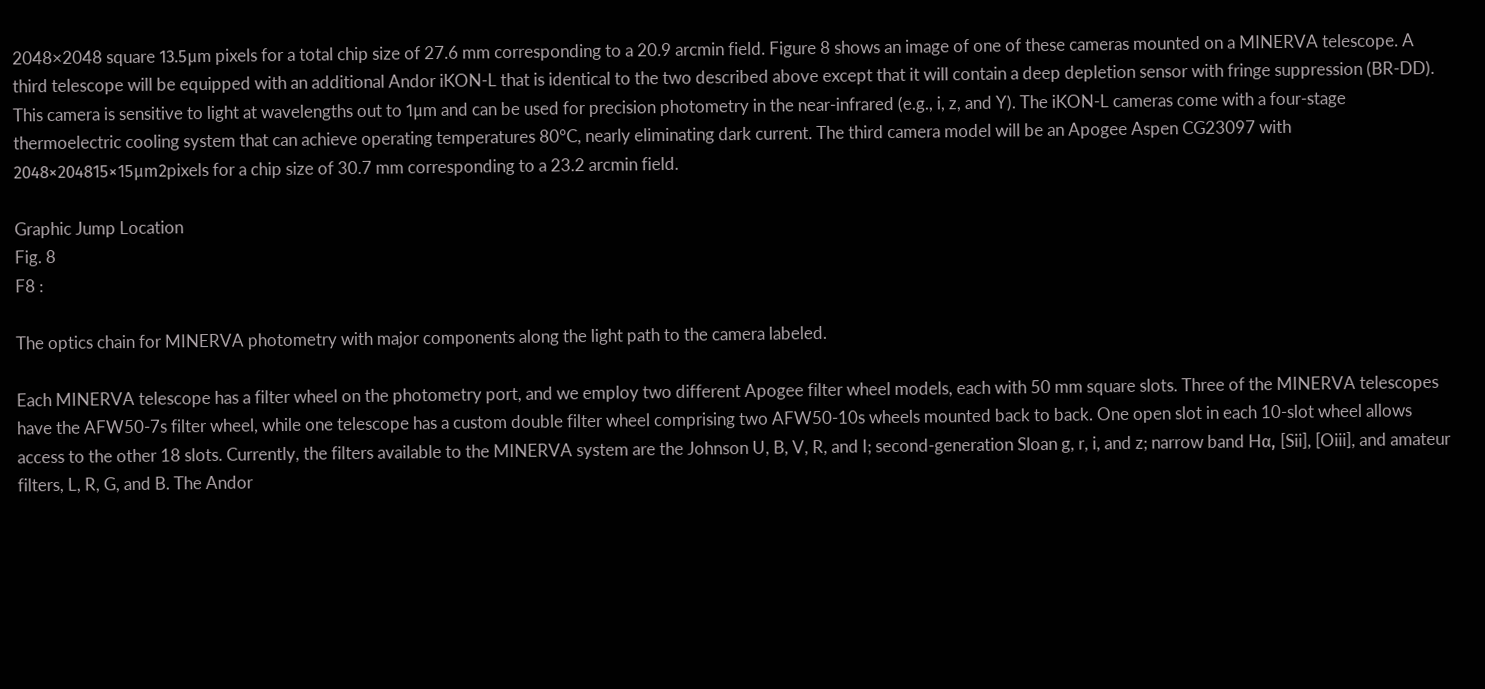2048×2048 square 13.5μm pixels for a total chip size of 27.6 mm corresponding to a 20.9 arcmin field. Figure 8 shows an image of one of these cameras mounted on a MINERVA telescope. A third telescope will be equipped with an additional Andor iKON-L that is identical to the two described above except that it will contain a deep depletion sensor with fringe suppression (BR-DD). This camera is sensitive to light at wavelengths out to 1μm and can be used for precision photometry in the near-infrared (e.g., i, z, and Y). The iKON-L cameras come with a four-stage thermoelectric cooling system that can achieve operating temperatures 80°C, nearly eliminating dark current. The third camera model will be an Apogee Aspen CG23097 with 2048×204815×15μm2pixels for a chip size of 30.7 mm corresponding to a 23.2 arcmin field.

Graphic Jump Location
Fig. 8
F8 :

The optics chain for MINERVA photometry with major components along the light path to the camera labeled.

Each MINERVA telescope has a filter wheel on the photometry port, and we employ two different Apogee filter wheel models, each with 50 mm square slots. Three of the MINERVA telescopes have the AFW50-7s filter wheel, while one telescope has a custom double filter wheel comprising two AFW50-10s wheels mounted back to back. One open slot in each 10-slot wheel allows access to the other 18 slots. Currently, the filters available to the MINERVA system are the Johnson U, B, V, R, and I; second-generation Sloan g, r, i, and z; narrow band Hα, [Sii], [Oiii], and amateur filters, L, R, G, and B. The Andor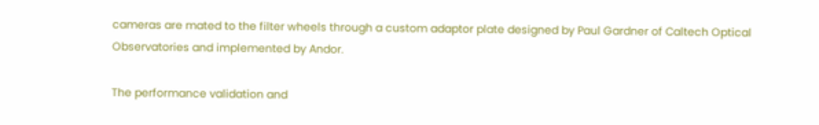cameras are mated to the filter wheels through a custom adaptor plate designed by Paul Gardner of Caltech Optical Observatories and implemented by Andor.

The performance validation and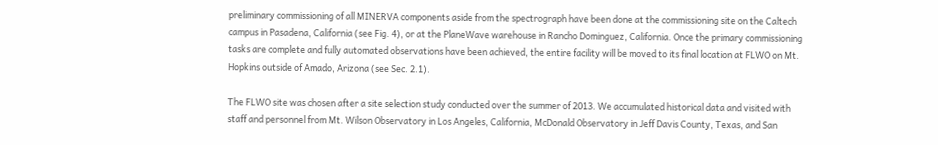preliminary commissioning of all MINERVA components aside from the spectrograph have been done at the commissioning site on the Caltech campus in Pasadena, California (see Fig. 4), or at the PlaneWave warehouse in Rancho Dominguez, California. Once the primary commissioning tasks are complete and fully automated observations have been achieved, the entire facility will be moved to its final location at FLWO on Mt. Hopkins outside of Amado, Arizona (see Sec. 2.1).

The FLWO site was chosen after a site selection study conducted over the summer of 2013. We accumulated historical data and visited with staff and personnel from Mt. Wilson Observatory in Los Angeles, California, McDonald Observatory in Jeff Davis County, Texas, and San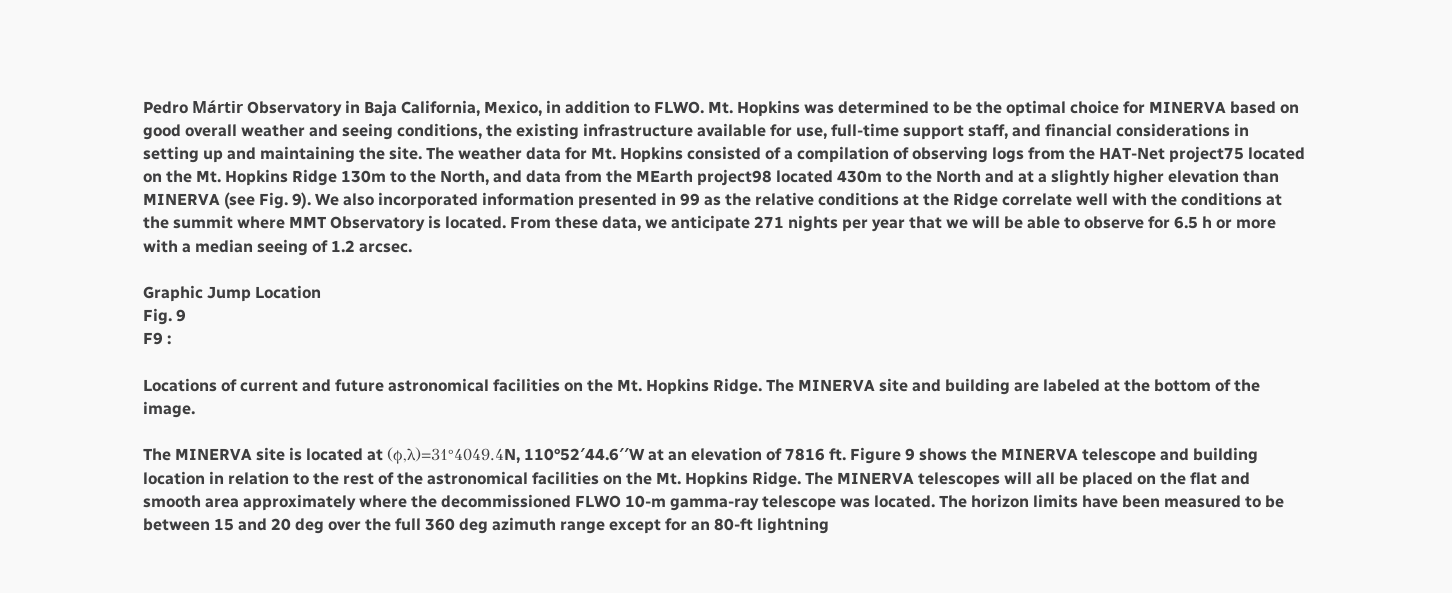Pedro Mártir Observatory in Baja California, Mexico, in addition to FLWO. Mt. Hopkins was determined to be the optimal choice for MINERVA based on good overall weather and seeing conditions, the existing infrastructure available for use, full-time support staff, and financial considerations in setting up and maintaining the site. The weather data for Mt. Hopkins consisted of a compilation of observing logs from the HAT-Net project75 located on the Mt. Hopkins Ridge 130m to the North, and data from the MEarth project98 located 430m to the North and at a slightly higher elevation than MINERVA (see Fig. 9). We also incorporated information presented in 99 as the relative conditions at the Ridge correlate well with the conditions at the summit where MMT Observatory is located. From these data, we anticipate 271 nights per year that we will be able to observe for 6.5 h or more with a median seeing of 1.2 arcsec.

Graphic Jump Location
Fig. 9
F9 :

Locations of current and future astronomical facilities on the Mt. Hopkins Ridge. The MINERVA site and building are labeled at the bottom of the image.

The MINERVA site is located at (ϕ,λ)=31°4049.4N, 110°52′44.6′′W at an elevation of 7816 ft. Figure 9 shows the MINERVA telescope and building location in relation to the rest of the astronomical facilities on the Mt. Hopkins Ridge. The MINERVA telescopes will all be placed on the flat and smooth area approximately where the decommissioned FLWO 10-m gamma-ray telescope was located. The horizon limits have been measured to be between 15 and 20 deg over the full 360 deg azimuth range except for an 80-ft lightning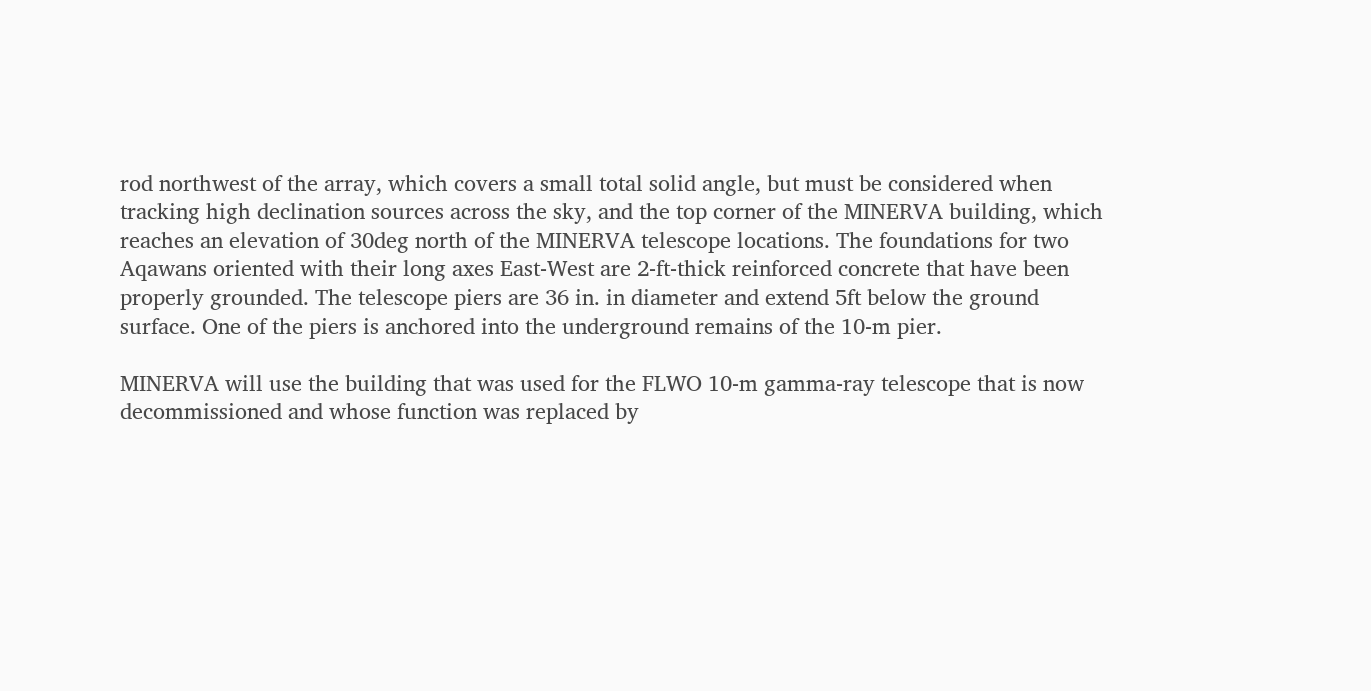rod northwest of the array, which covers a small total solid angle, but must be considered when tracking high declination sources across the sky, and the top corner of the MINERVA building, which reaches an elevation of 30deg north of the MINERVA telescope locations. The foundations for two Aqawans oriented with their long axes East-West are 2-ft-thick reinforced concrete that have been properly grounded. The telescope piers are 36 in. in diameter and extend 5ft below the ground surface. One of the piers is anchored into the underground remains of the 10-m pier.

MINERVA will use the building that was used for the FLWO 10-m gamma-ray telescope that is now decommissioned and whose function was replaced by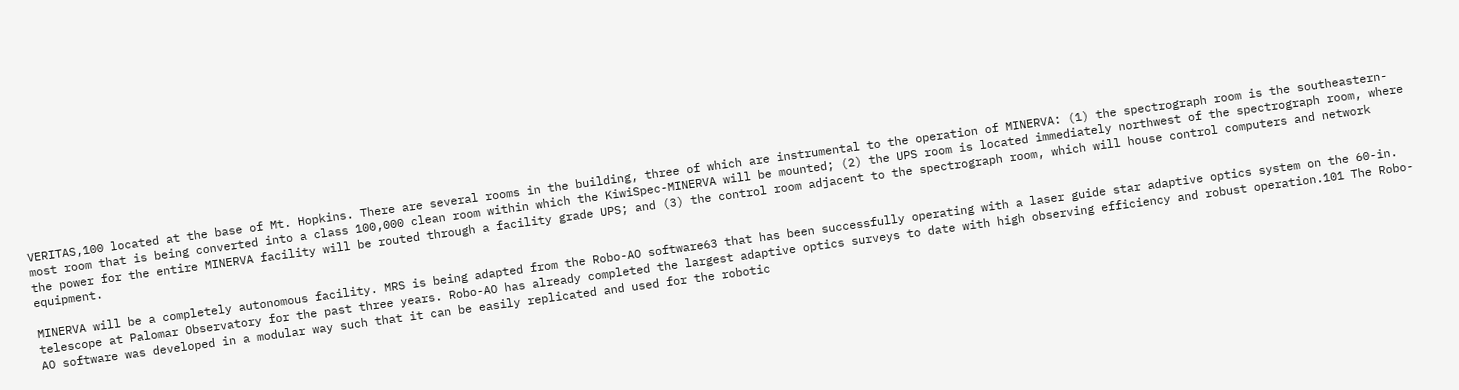VERITAS,100 located at the base of Mt. Hopkins. There are several rooms in the building, three of which are instrumental to the operation of MINERVA: (1) the spectrograph room is the southeastern-most room that is being converted into a class 100,000 clean room within which the KiwiSpec-MINERVA will be mounted; (2) the UPS room is located immediately northwest of the spectrograph room, where the power for the entire MINERVA facility will be routed through a facility grade UPS; and (3) the control room adjacent to the spectrograph room, which will house control computers and network equipment.

MINERVA will be a completely autonomous facility. MRS is being adapted from the Robo-AO software63 that has been successfully operating with a laser guide star adaptive optics system on the 60-in. telescope at Palomar Observatory for the past three years. Robo-AO has already completed the largest adaptive optics surveys to date with high observing efficiency and robust operation.101 The Robo-AO software was developed in a modular way such that it can be easily replicated and used for the robotic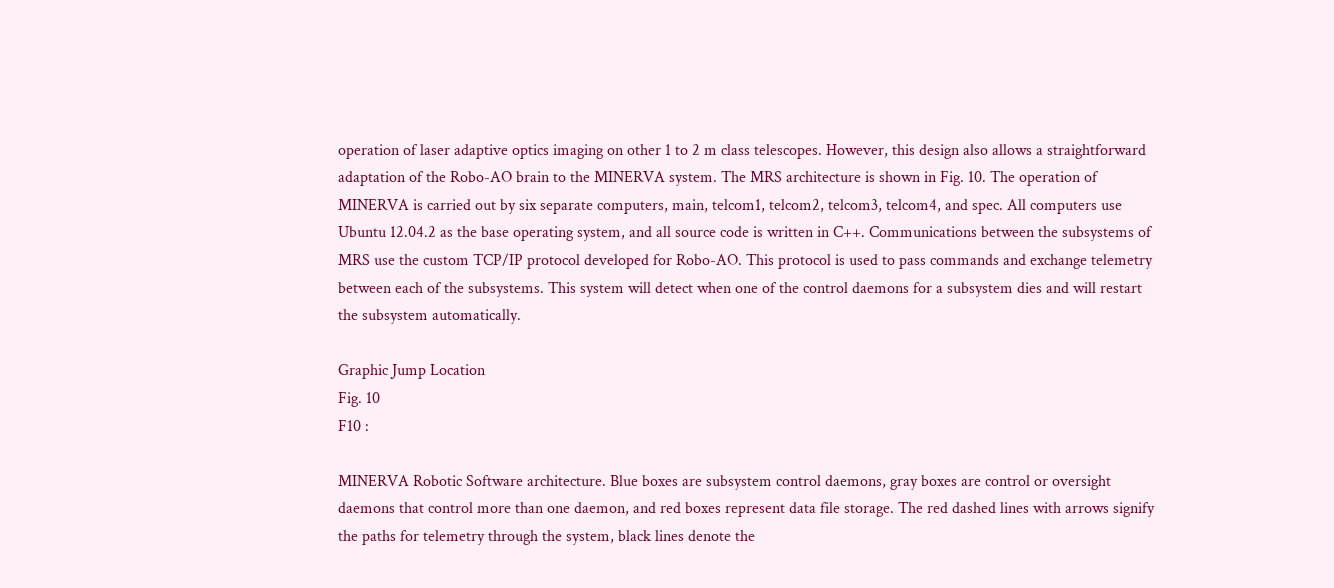operation of laser adaptive optics imaging on other 1 to 2 m class telescopes. However, this design also allows a straightforward adaptation of the Robo-AO brain to the MINERVA system. The MRS architecture is shown in Fig. 10. The operation of MINERVA is carried out by six separate computers, main, telcom1, telcom2, telcom3, telcom4, and spec. All computers use Ubuntu 12.04.2 as the base operating system, and all source code is written in C++. Communications between the subsystems of MRS use the custom TCP/IP protocol developed for Robo-AO. This protocol is used to pass commands and exchange telemetry between each of the subsystems. This system will detect when one of the control daemons for a subsystem dies and will restart the subsystem automatically.

Graphic Jump Location
Fig. 10
F10 :

MINERVA Robotic Software architecture. Blue boxes are subsystem control daemons, gray boxes are control or oversight daemons that control more than one daemon, and red boxes represent data file storage. The red dashed lines with arrows signify the paths for telemetry through the system, black lines denote the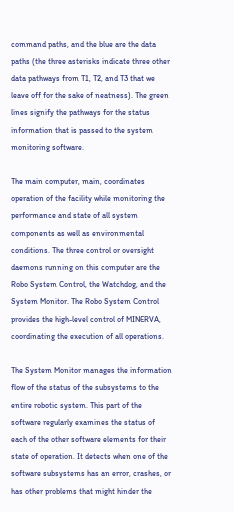command paths, and the blue are the data paths (the three asterisks indicate three other data pathways from T1, T2, and T3 that we leave off for the sake of neatness). The green lines signify the pathways for the status information that is passed to the system monitoring software.

The main computer, main, coordinates operation of the facility while monitoring the performance and state of all system components as well as environmental conditions. The three control or oversight daemons running on this computer are the Robo System Control, the Watchdog, and the System Monitor. The Robo System Control provides the high-level control of MINERVA, coordinating the execution of all operations.

The System Monitor manages the information flow of the status of the subsystems to the entire robotic system. This part of the software regularly examines the status of each of the other software elements for their state of operation. It detects when one of the software subsystems has an error, crashes, or has other problems that might hinder the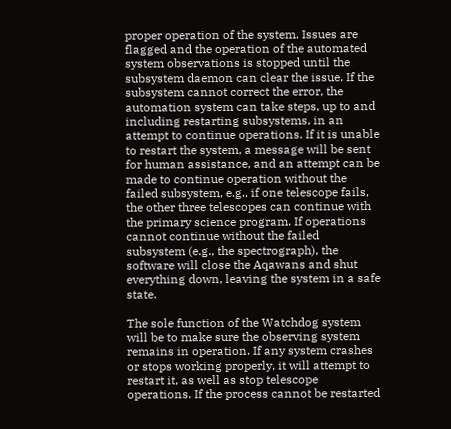proper operation of the system. Issues are flagged and the operation of the automated system observations is stopped until the subsystem daemon can clear the issue. If the subsystem cannot correct the error, the automation system can take steps, up to and including restarting subsystems, in an attempt to continue operations. If it is unable to restart the system, a message will be sent for human assistance, and an attempt can be made to continue operation without the failed subsystem, e.g., if one telescope fails, the other three telescopes can continue with the primary science program. If operations cannot continue without the failed subsystem (e.g., the spectrograph), the software will close the Aqawans and shut everything down, leaving the system in a safe state.

The sole function of the Watchdog system will be to make sure the observing system remains in operation. If any system crashes or stops working properly, it will attempt to restart it, as well as stop telescope operations. If the process cannot be restarted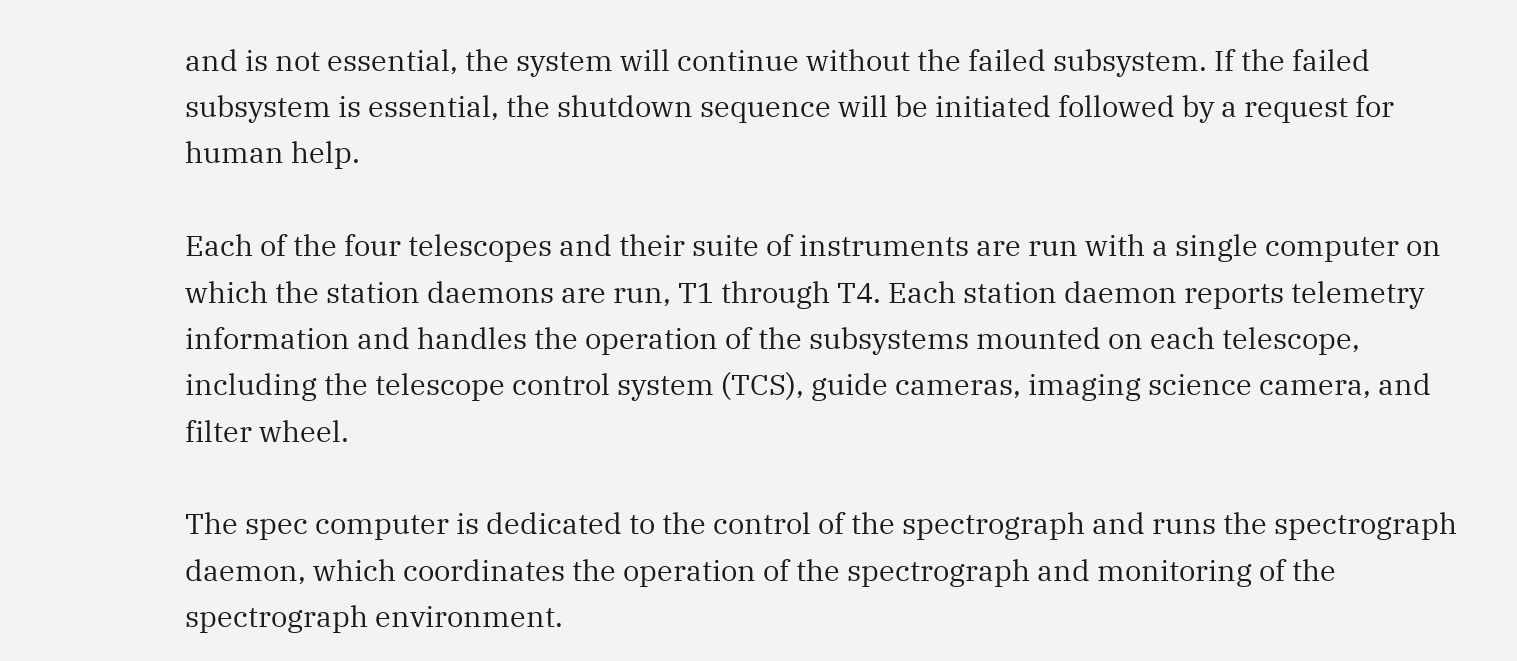and is not essential, the system will continue without the failed subsystem. If the failed subsystem is essential, the shutdown sequence will be initiated followed by a request for human help.

Each of the four telescopes and their suite of instruments are run with a single computer on which the station daemons are run, T1 through T4. Each station daemon reports telemetry information and handles the operation of the subsystems mounted on each telescope, including the telescope control system (TCS), guide cameras, imaging science camera, and filter wheel.

The spec computer is dedicated to the control of the spectrograph and runs the spectrograph daemon, which coordinates the operation of the spectrograph and monitoring of the spectrograph environment.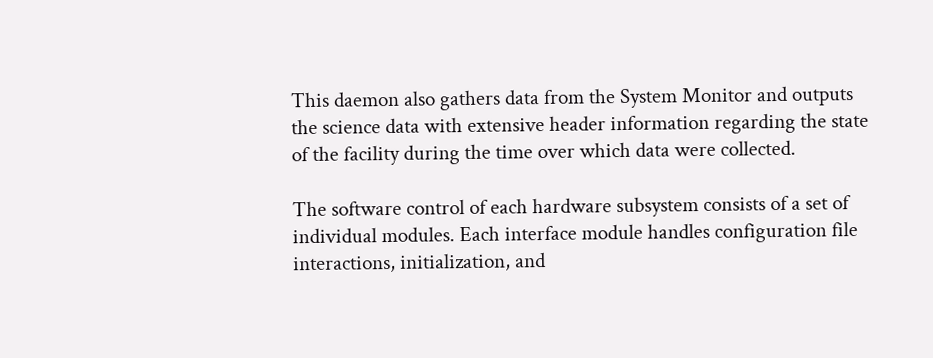This daemon also gathers data from the System Monitor and outputs the science data with extensive header information regarding the state of the facility during the time over which data were collected.

The software control of each hardware subsystem consists of a set of individual modules. Each interface module handles configuration file interactions, initialization, and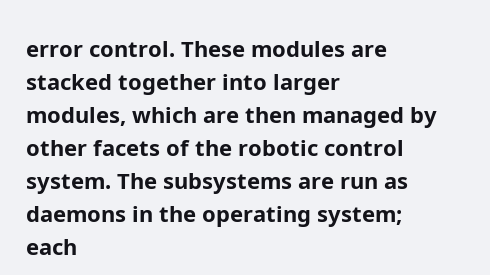error control. These modules are stacked together into larger modules, which are then managed by other facets of the robotic control system. The subsystems are run as daemons in the operating system; each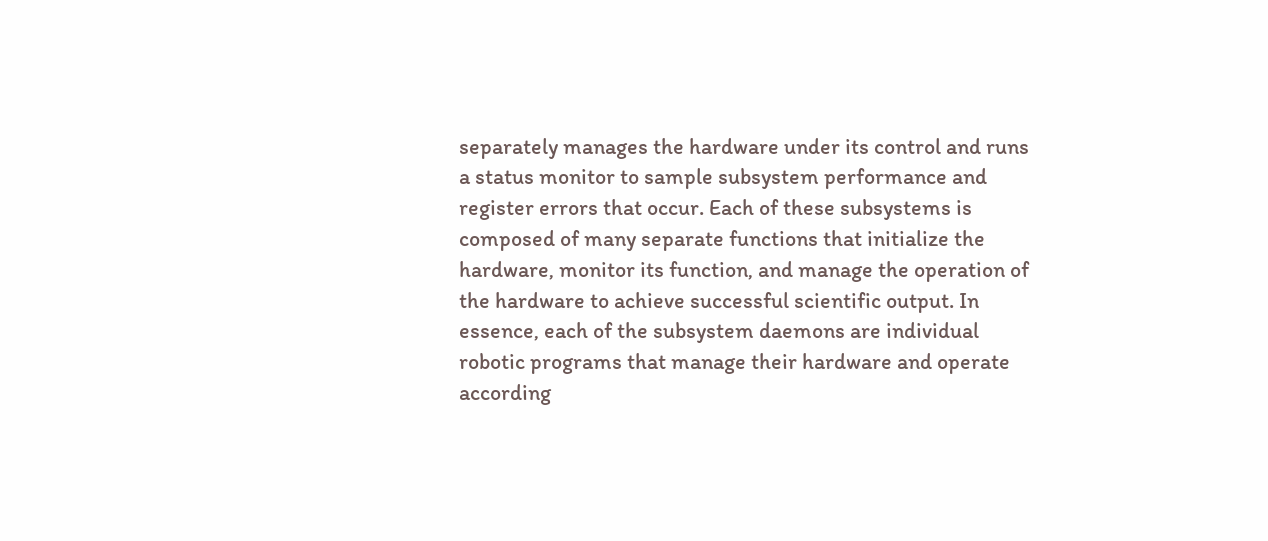separately manages the hardware under its control and runs a status monitor to sample subsystem performance and register errors that occur. Each of these subsystems is composed of many separate functions that initialize the hardware, monitor its function, and manage the operation of the hardware to achieve successful scientific output. In essence, each of the subsystem daemons are individual robotic programs that manage their hardware and operate according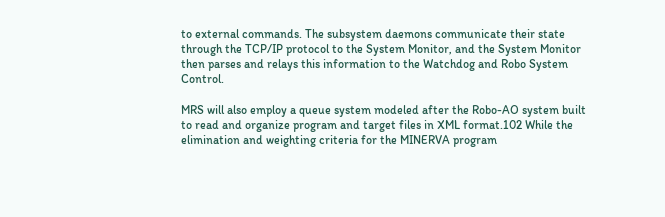to external commands. The subsystem daemons communicate their state through the TCP/IP protocol to the System Monitor, and the System Monitor then parses and relays this information to the Watchdog and Robo System Control.

MRS will also employ a queue system modeled after the Robo-AO system built to read and organize program and target files in XML format.102 While the elimination and weighting criteria for the MINERVA program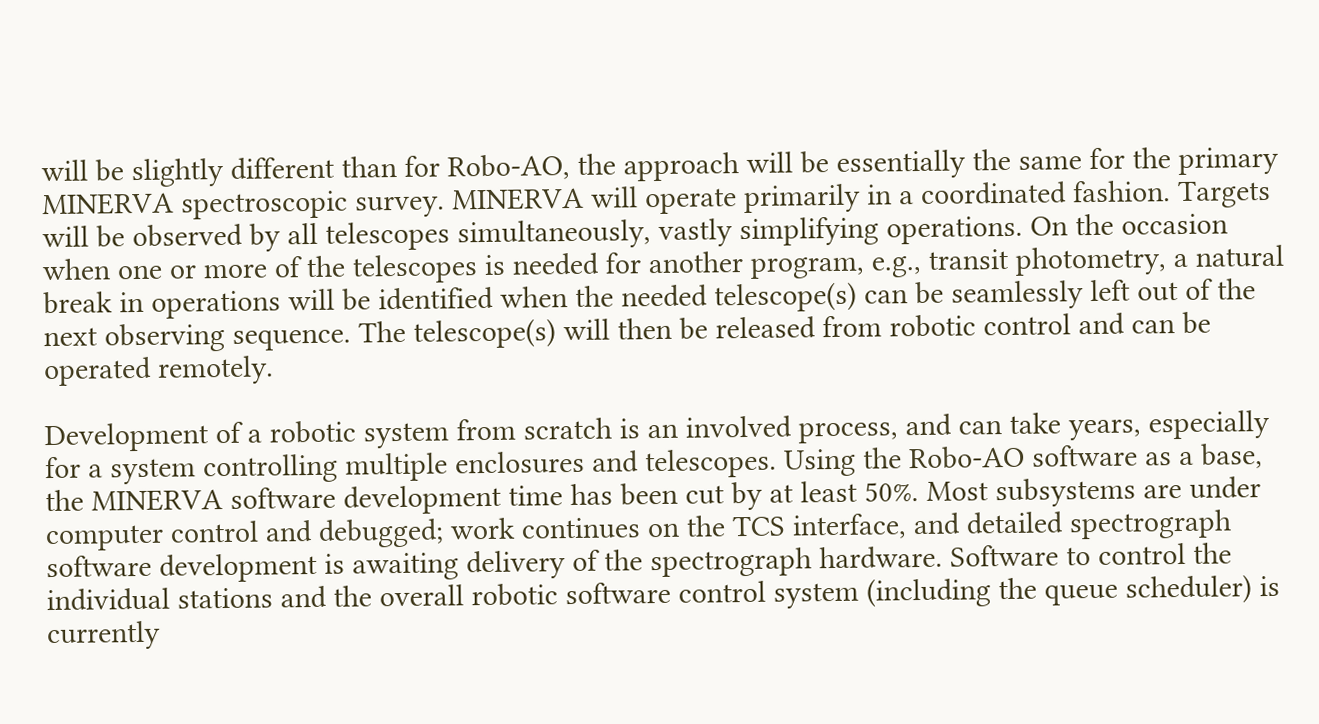will be slightly different than for Robo-AO, the approach will be essentially the same for the primary MINERVA spectroscopic survey. MINERVA will operate primarily in a coordinated fashion. Targets will be observed by all telescopes simultaneously, vastly simplifying operations. On the occasion when one or more of the telescopes is needed for another program, e.g., transit photometry, a natural break in operations will be identified when the needed telescope(s) can be seamlessly left out of the next observing sequence. The telescope(s) will then be released from robotic control and can be operated remotely.

Development of a robotic system from scratch is an involved process, and can take years, especially for a system controlling multiple enclosures and telescopes. Using the Robo-AO software as a base, the MINERVA software development time has been cut by at least 50%. Most subsystems are under computer control and debugged; work continues on the TCS interface, and detailed spectrograph software development is awaiting delivery of the spectrograph hardware. Software to control the individual stations and the overall robotic software control system (including the queue scheduler) is currently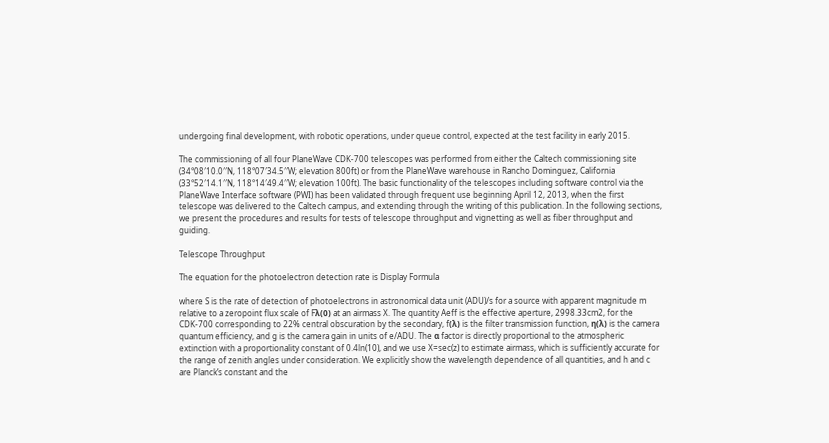undergoing final development, with robotic operations, under queue control, expected at the test facility in early 2015.

The commissioning of all four PlaneWave CDK-700 telescopes was performed from either the Caltech commissioning site (34°08′10.0′′N, 118°07′34.5′′W; elevation 800ft) or from the PlaneWave warehouse in Rancho Dominguez, California (33°52′14.1′′N, 118°14′49.4′′W; elevation 100ft). The basic functionality of the telescopes including software control via the PlaneWave Interface software (PWI) has been validated through frequent use beginning April 12, 2013, when the first telescope was delivered to the Caltech campus, and extending through the writing of this publication. In the following sections, we present the procedures and results for tests of telescope throughput and vignetting as well as fiber throughput and guiding.

Telescope Throughput

The equation for the photoelectron detection rate is Display Formula

where S is the rate of detection of photoelectrons in astronomical data unit (ADU)/s for a source with apparent magnitude m relative to a zeropoint flux scale of Fλ(0) at an airmass X. The quantity Aeff is the effective aperture, 2998.33cm2, for the CDK-700 corresponding to 22% central obscuration by the secondary, f(λ) is the filter transmission function, η(λ) is the camera quantum efficiency, and g is the camera gain in units of e/ADU. The α factor is directly proportional to the atmospheric extinction with a proportionality constant of 0.4ln(10), and we use X=sec(z) to estimate airmass, which is sufficiently accurate for the range of zenith angles under consideration. We explicitly show the wavelength dependence of all quantities, and h and c are Planck’s constant and the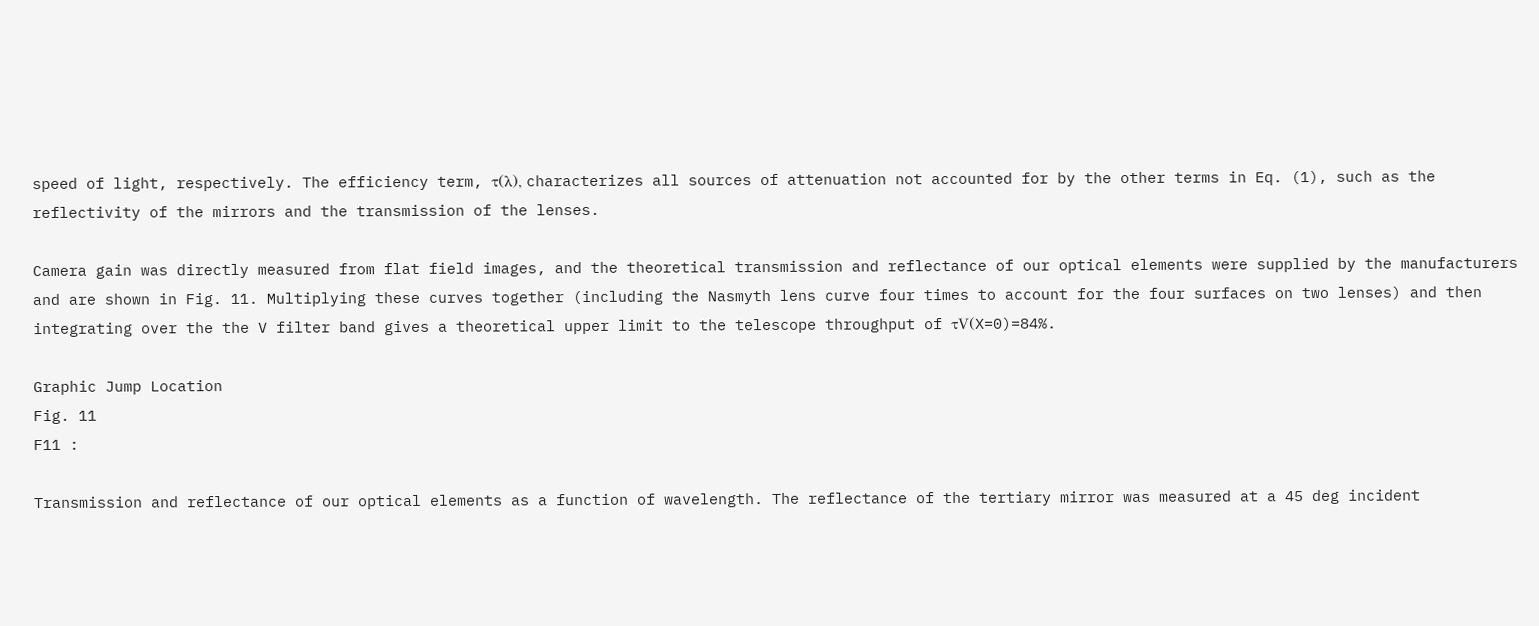speed of light, respectively. The efficiency term, τ(λ), characterizes all sources of attenuation not accounted for by the other terms in Eq. (1), such as the reflectivity of the mirrors and the transmission of the lenses.

Camera gain was directly measured from flat field images, and the theoretical transmission and reflectance of our optical elements were supplied by the manufacturers and are shown in Fig. 11. Multiplying these curves together (including the Nasmyth lens curve four times to account for the four surfaces on two lenses) and then integrating over the the V filter band gives a theoretical upper limit to the telescope throughput of τV(X=0)=84%.

Graphic Jump Location
Fig. 11
F11 :

Transmission and reflectance of our optical elements as a function of wavelength. The reflectance of the tertiary mirror was measured at a 45 deg incident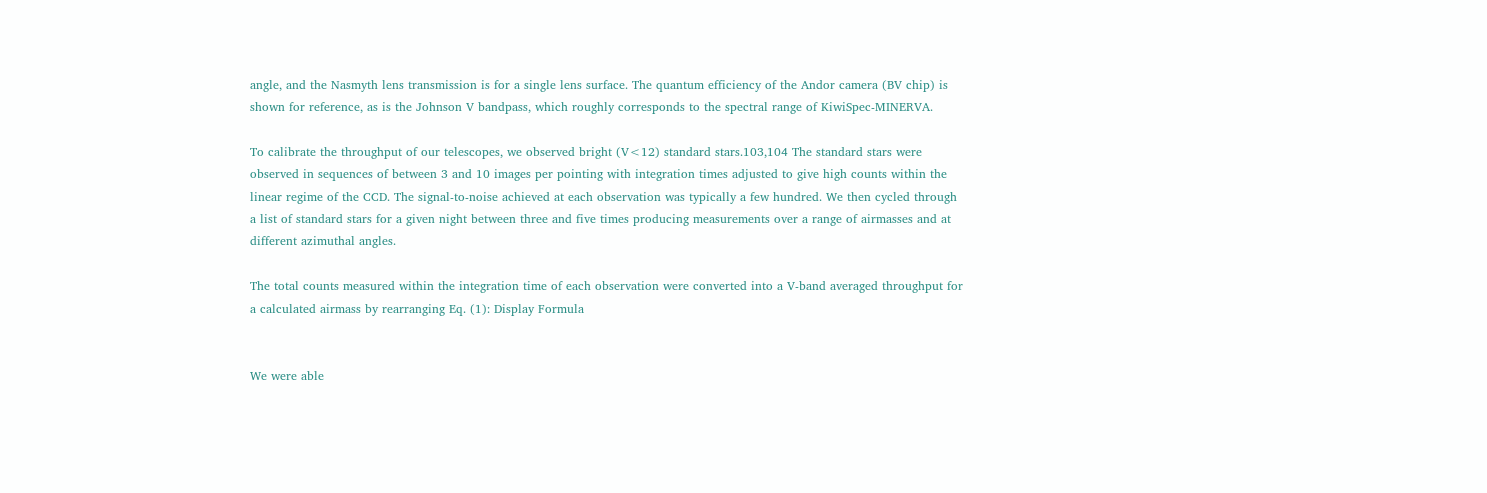angle, and the Nasmyth lens transmission is for a single lens surface. The quantum efficiency of the Andor camera (BV chip) is shown for reference, as is the Johnson V bandpass, which roughly corresponds to the spectral range of KiwiSpec-MINERVA.

To calibrate the throughput of our telescopes, we observed bright (V<12) standard stars.103,104 The standard stars were observed in sequences of between 3 and 10 images per pointing with integration times adjusted to give high counts within the linear regime of the CCD. The signal-to-noise achieved at each observation was typically a few hundred. We then cycled through a list of standard stars for a given night between three and five times producing measurements over a range of airmasses and at different azimuthal angles.

The total counts measured within the integration time of each observation were converted into a V-band averaged throughput for a calculated airmass by rearranging Eq. (1): Display Formula


We were able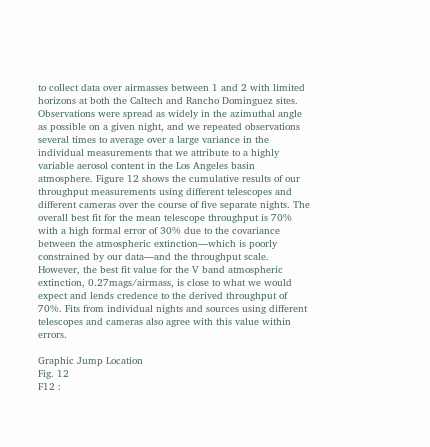to collect data over airmasses between 1 and 2 with limited horizons at both the Caltech and Rancho Dominguez sites. Observations were spread as widely in the azimuthal angle as possible on a given night, and we repeated observations several times to average over a large variance in the individual measurements that we attribute to a highly variable aerosol content in the Los Angeles basin atmosphere. Figure 12 shows the cumulative results of our throughput measurements using different telescopes and different cameras over the course of five separate nights. The overall best fit for the mean telescope throughput is 70% with a high formal error of 30% due to the covariance between the atmospheric extinction—which is poorly constrained by our data—and the throughput scale. However, the best fit value for the V band atmospheric extinction, 0.27mags/airmass, is close to what we would expect and lends credence to the derived throughput of 70%. Fits from individual nights and sources using different telescopes and cameras also agree with this value within errors.

Graphic Jump Location
Fig. 12
F12 :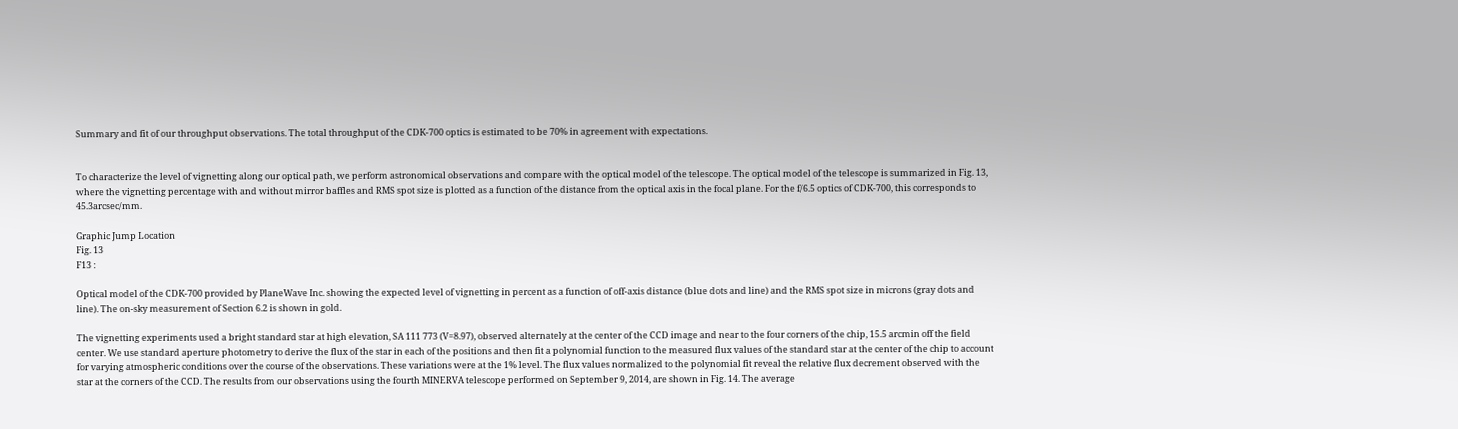Summary and fit of our throughput observations. The total throughput of the CDK-700 optics is estimated to be 70% in agreement with expectations.


To characterize the level of vignetting along our optical path, we perform astronomical observations and compare with the optical model of the telescope. The optical model of the telescope is summarized in Fig. 13, where the vignetting percentage with and without mirror baffles and RMS spot size is plotted as a function of the distance from the optical axis in the focal plane. For the f/6.5 optics of CDK-700, this corresponds to 45.3arcsec/mm.

Graphic Jump Location
Fig. 13
F13 :

Optical model of the CDK-700 provided by PlaneWave Inc. showing the expected level of vignetting in percent as a function of off-axis distance (blue dots and line) and the RMS spot size in microns (gray dots and line). The on-sky measurement of Section 6.2 is shown in gold.

The vignetting experiments used a bright standard star at high elevation, SA 111 773 (V=8.97), observed alternately at the center of the CCD image and near to the four corners of the chip, 15.5 arcmin off the field center. We use standard aperture photometry to derive the flux of the star in each of the positions and then fit a polynomial function to the measured flux values of the standard star at the center of the chip to account for varying atmospheric conditions over the course of the observations. These variations were at the 1% level. The flux values normalized to the polynomial fit reveal the relative flux decrement observed with the star at the corners of the CCD. The results from our observations using the fourth MINERVA telescope performed on September 9, 2014, are shown in Fig. 14. The average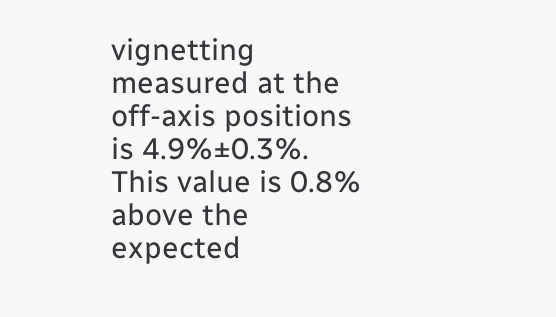vignetting measured at the off-axis positions is 4.9%±0.3%. This value is 0.8% above the expected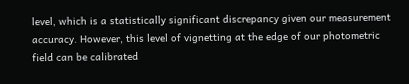level, which is a statistically significant discrepancy given our measurement accuracy. However, this level of vignetting at the edge of our photometric field can be calibrated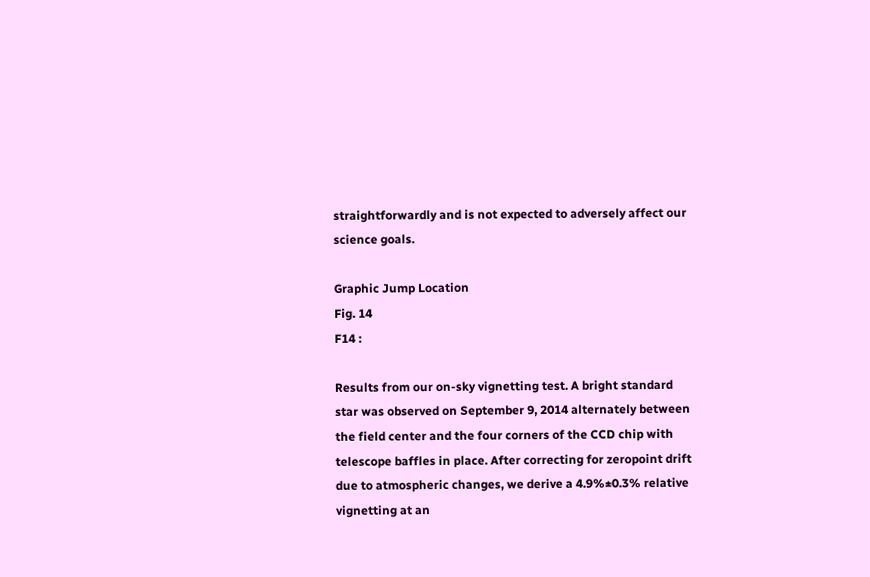straightforwardly and is not expected to adversely affect our science goals.

Graphic Jump Location
Fig. 14
F14 :

Results from our on-sky vignetting test. A bright standard star was observed on September 9, 2014 alternately between the field center and the four corners of the CCD chip with telescope baffles in place. After correcting for zeropoint drift due to atmospheric changes, we derive a 4.9%±0.3% relative vignetting at an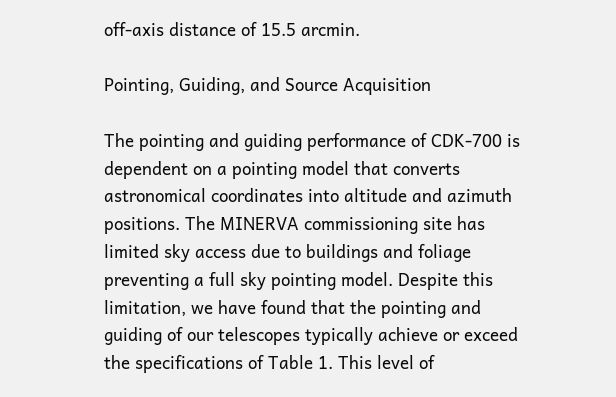off-axis distance of 15.5 arcmin.

Pointing, Guiding, and Source Acquisition

The pointing and guiding performance of CDK-700 is dependent on a pointing model that converts astronomical coordinates into altitude and azimuth positions. The MINERVA commissioning site has limited sky access due to buildings and foliage preventing a full sky pointing model. Despite this limitation, we have found that the pointing and guiding of our telescopes typically achieve or exceed the specifications of Table 1. This level of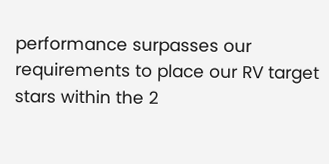performance surpasses our requirements to place our RV target stars within the 2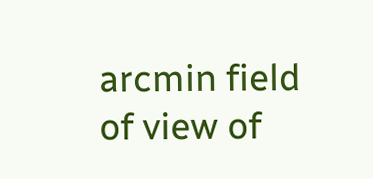arcmin field of view of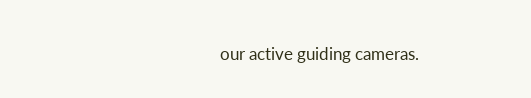our active guiding cameras.